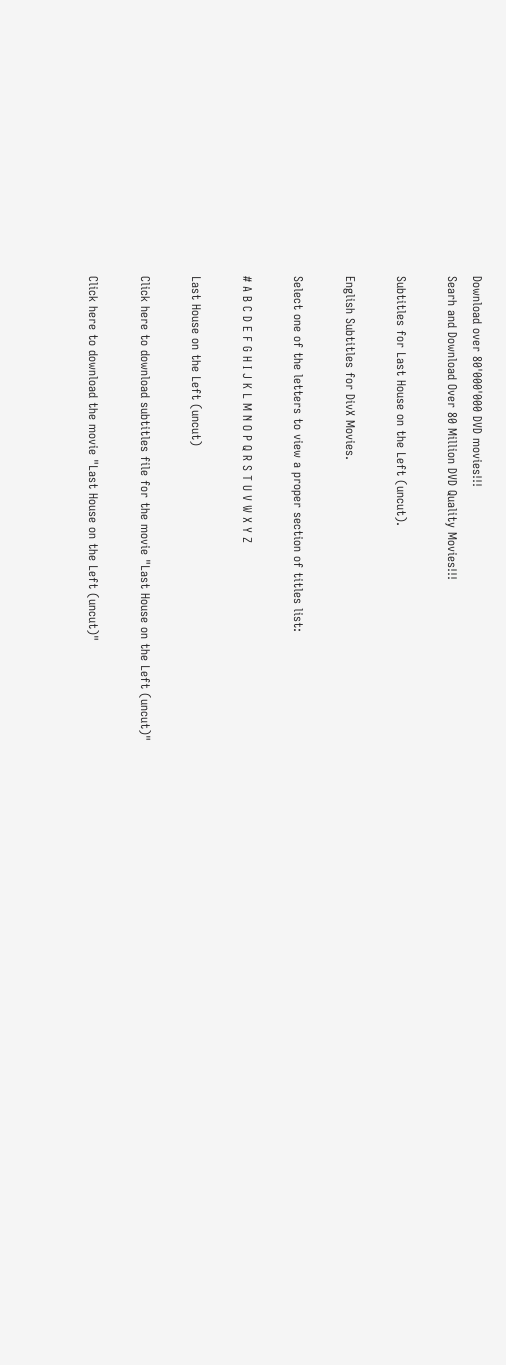Download over 80'000'000 DVD movies!!!
Searh and Download Over 80 Million DVD Quality Movies!!!

Subtitles for Last House on the Left (uncut).

English Subtitles for DivX Movies.

Select one of the letters to view a proper section of titles list:

# A B C D E F G H I J K L M N O P Q R S T U V W X Y Z

Last House on the Left (uncut)

Click here to download subtitles file for the movie "Last House on the Left (uncut)"

Click here to download the movie "Last House on the Left (uncut)"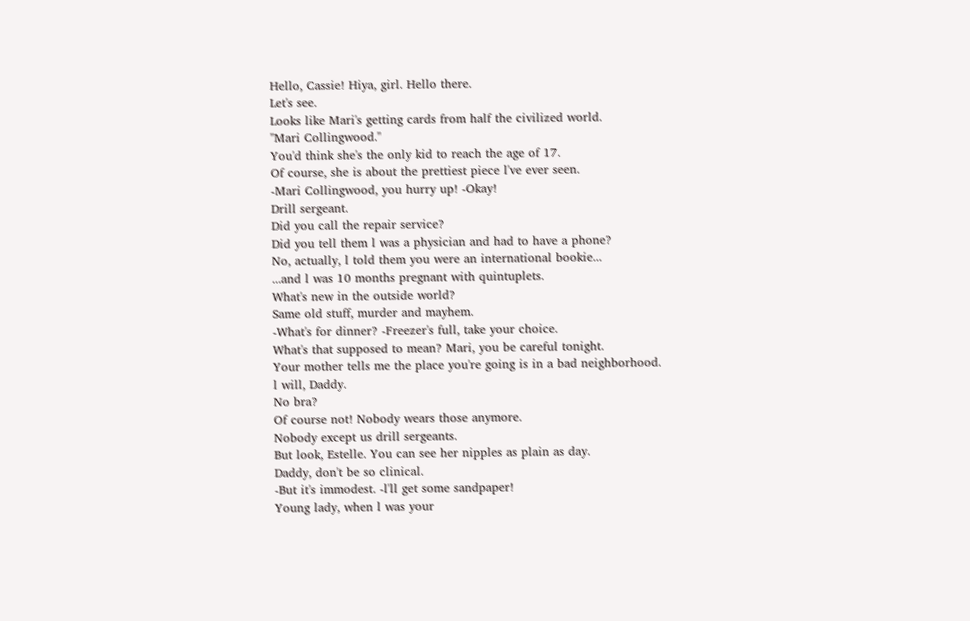Hello, Cassie! Hiya, girl. Hello there.
Let's see.
Looks like Mari's getting cards from half the civilized world.
''Mari Collingwood.''
You'd think she's the only kid to reach the age of 17.
Of course, she is about the prettiest piece l've ever seen.
-Mari Collingwood, you hurry up! -Okay!
Drill sergeant.
Did you call the repair service?
Did you tell them l was a physician and had to have a phone?
No, actually, l told them you were an international bookie...
...and l was 10 months pregnant with quintuplets.
What's new in the outside world?
Same old stuff, murder and mayhem.
-What's for dinner? -Freezer's full, take your choice.
What's that supposed to mean? Mari, you be careful tonight.
Your mother tells me the place you're going is in a bad neighborhood.
l will, Daddy.
No bra?
Of course not! Nobody wears those anymore.
Nobody except us drill sergeants.
But look, Estelle. You can see her nipples as plain as day.
Daddy, don't be so clinical.
-But it's immodest. -l'll get some sandpaper!
Young lady, when l was your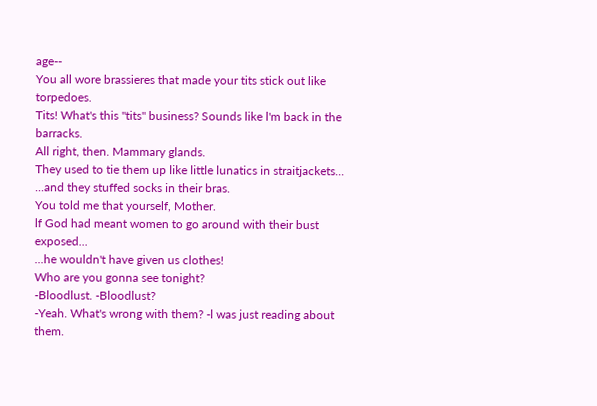age--
You all wore brassieres that made your tits stick out like torpedoes.
Tits! What's this ''tits'' business? Sounds like l'm back in the barracks.
All right, then. Mammary glands.
They used to tie them up like little lunatics in straitjackets...
...and they stuffed socks in their bras.
You told me that yourself, Mother.
lf God had meant women to go around with their bust exposed...
...he wouldn't have given us clothes!
Who are you gonna see tonight?
-Bloodlust. -Bloodlust?
-Yeah. What's wrong with them? -l was just reading about them.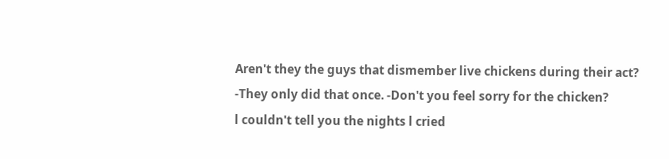Aren't they the guys that dismember live chickens during their act?
-They only did that once. -Don't you feel sorry for the chicken?
l couldn't tell you the nights l cried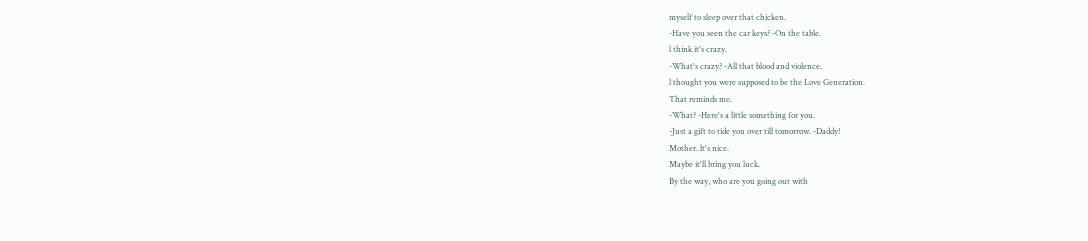myself to sleep over that chicken.
-Have you seen the car keys? -On the table.
l think it's crazy.
-What's crazy? -All that blood and violence.
l thought you were supposed to be the Love Generation.
That reminds me.
-What? -Here's a little something for you.
-Just a gift to tide you over till tomorrow. -Daddy!
Mother. lt's nice.
Maybe it'll bring you luck.
By the way, who are you going out with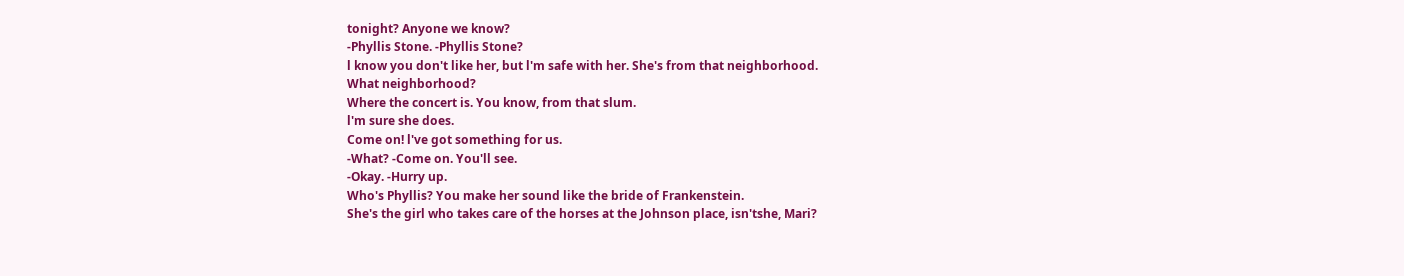tonight? Anyone we know?
-Phyllis Stone. -Phyllis Stone?
l know you don't like her, but l'm safe with her. She's from that neighborhood.
What neighborhood?
Where the concert is. You know, from that slum.
l'm sure she does.
Come on! l've got something for us.
-What? -Come on. You'll see.
-Okay. -Hurry up.
Who's Phyllis? You make her sound like the bride of Frankenstein.
She's the girl who takes care of the horses at the Johnson place, isn'tshe, Mari?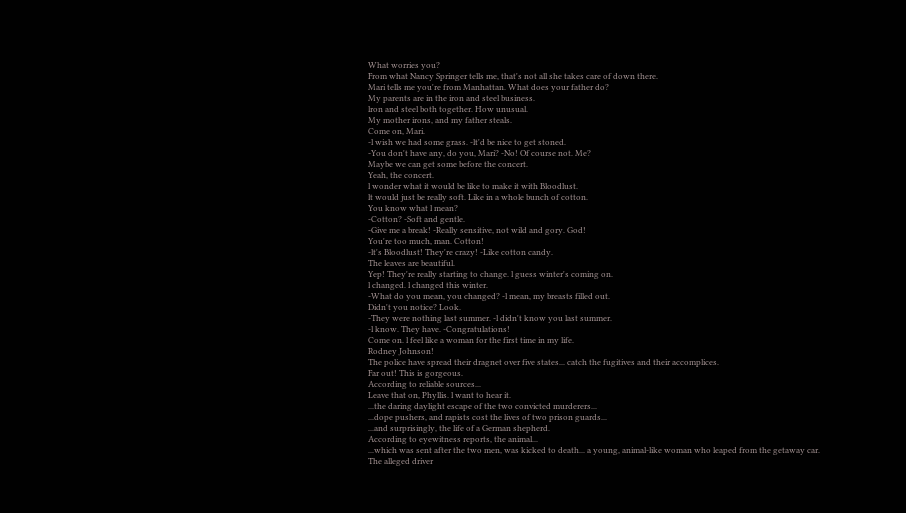What worries you?
From what Nancy Springer tells me, that's not all she takes care of down there.
Mari tells me you're from Manhattan. What does your father do?
My parents are in the iron and steel business.
lron and steel both together. How unusual.
My mother irons, and my father steals.
Come on, Mari.
-l wish we had some grass. -lt'd be nice to get stoned.
-You don't have any, do you, Mari? -No! Of course not. Me?
Maybe we can get some before the concert.
Yeah, the concert.
l wonder what it would be like to make it with Bloodlust.
lt would just be really soft. Like in a whole bunch of cotton.
You know what l mean?
-Cotton? -Soft and gentle.
-Give me a break! -Really sensitive, not wild and gory. God!
You're too much, man. Cotton!
-lt's Bloodlust! They're crazy! -Like cotton candy.
The leaves are beautiful.
Yep! They're really starting to change. l guess winter's coming on.
l changed. l changed this winter.
-What do you mean, you changed? -l mean, my breasts filled out.
Didn't you notice? Look.
-They were nothing last summer. -l didn't know you last summer.
-l know. They have. -Congratulations!
Come on. l feel like a woman for the first time in my life.
Rodney Johnson!
The police have spread their dragnet over five states... catch the fugitives and their accomplices.
Far out! This is gorgeous.
According to reliable sources...
Leave that on, Phyllis. l want to hear it.
...the daring daylight escape of the two convicted murderers...
...dope pushers, and rapists cost the lives of two prison guards...
...and surprisingly, the life of a German shepherd.
According to eyewitness reports, the animal...
...which was sent after the two men, was kicked to death... a young, animal-like woman who leaped from the getaway car.
The alleged driver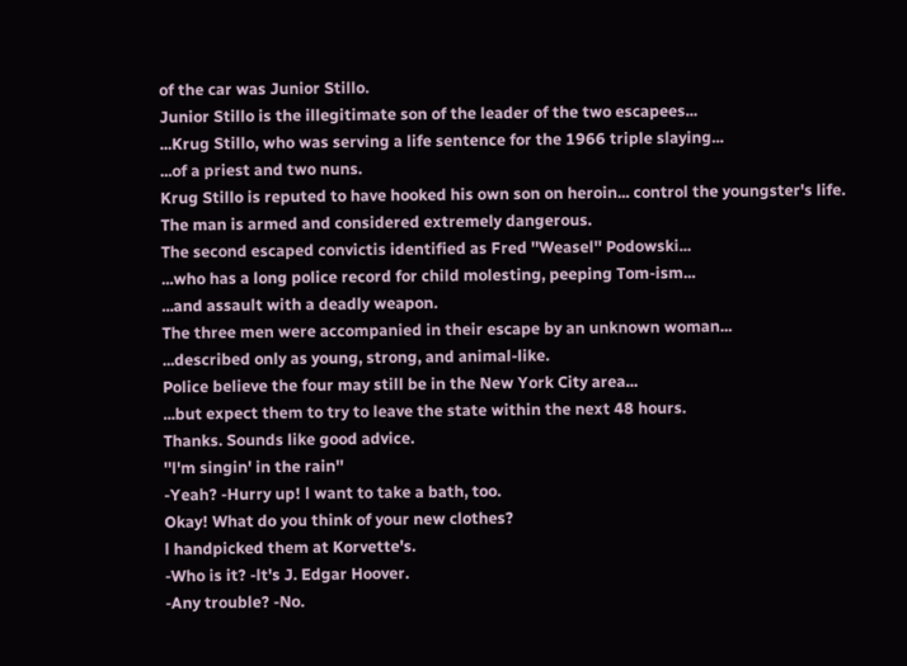of the car was Junior Stillo.
Junior Stillo is the illegitimate son of the leader of the two escapees...
...Krug Stillo, who was serving a life sentence for the 1966 triple slaying...
...of a priest and two nuns.
Krug Stillo is reputed to have hooked his own son on heroin... control the youngster's life.
The man is armed and considered extremely dangerous.
The second escaped convictis identified as Fred ''Weasel'' Podowski...
...who has a long police record for child molesting, peeping Tom-ism...
...and assault with a deadly weapon.
The three men were accompanied in their escape by an unknown woman...
...described only as young, strong, and animal-like.
Police believe the four may still be in the New York City area...
...but expect them to try to leave the state within the next 48 hours.
Thanks. Sounds like good advice.
''l'm singin' in the rain''
-Yeah? -Hurry up! l want to take a bath, too.
Okay! What do you think of your new clothes?
l handpicked them at Korvette's.
-Who is it? -lt's J. Edgar Hoover.
-Any trouble? -No.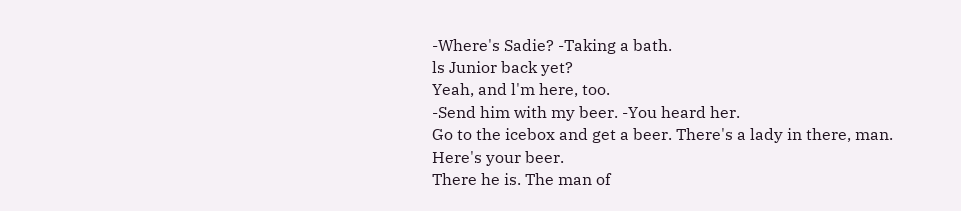-Where's Sadie? -Taking a bath.
ls Junior back yet?
Yeah, and l'm here, too.
-Send him with my beer. -You heard her.
Go to the icebox and get a beer. There's a lady in there, man.
Here's your beer.
There he is. The man of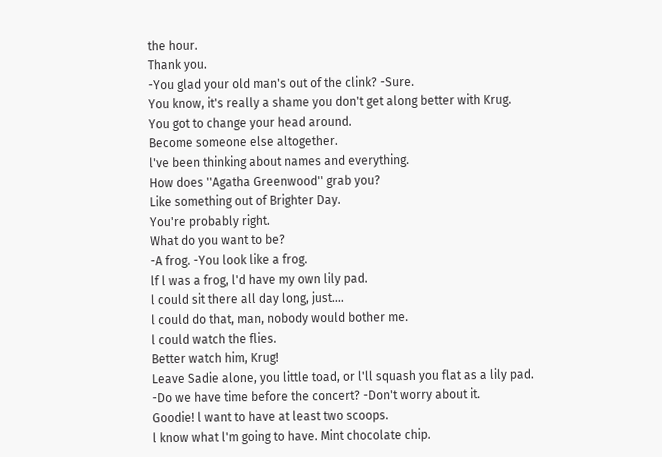the hour.
Thank you.
-You glad your old man's out of the clink? -Sure.
You know, it's really a shame you don't get along better with Krug.
You got to change your head around.
Become someone else altogether.
l've been thinking about names and everything.
How does ''Agatha Greenwood'' grab you?
Like something out of Brighter Day.
You're probably right.
What do you want to be?
-A frog. -You look like a frog.
lf l was a frog, l'd have my own lily pad.
l could sit there all day long, just....
l could do that, man, nobody would bother me.
l could watch the flies.
Better watch him, Krug!
Leave Sadie alone, you little toad, or l'll squash you flat as a lily pad.
-Do we have time before the concert? -Don't worry about it.
Goodie! l want to have at least two scoops.
l know what l'm going to have. Mint chocolate chip.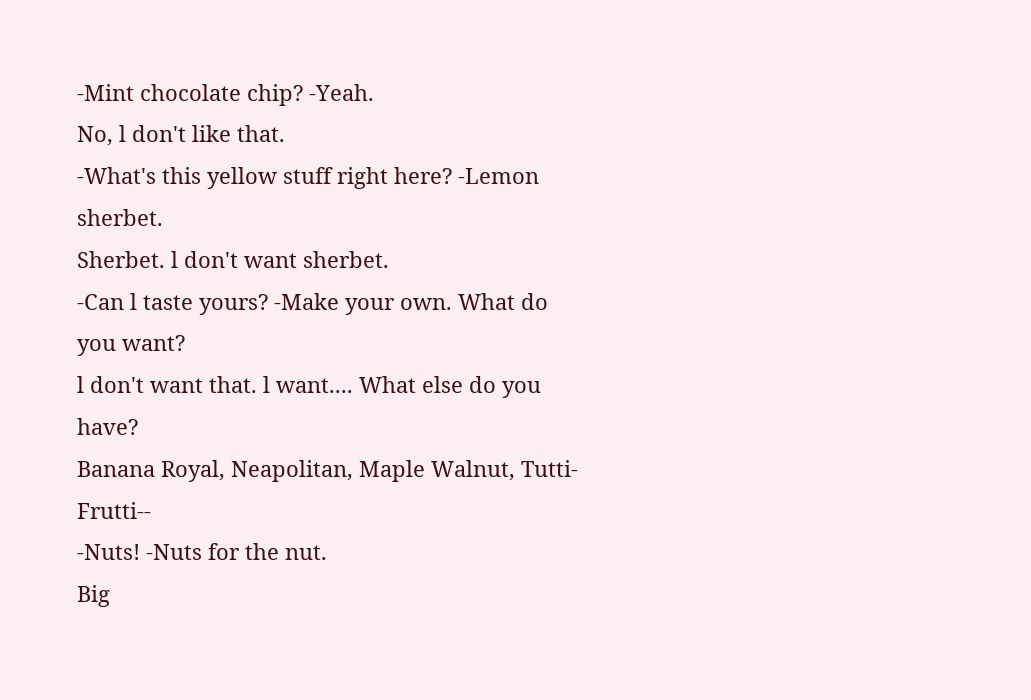-Mint chocolate chip? -Yeah.
No, l don't like that.
-What's this yellow stuff right here? -Lemon sherbet.
Sherbet. l don't want sherbet.
-Can l taste yours? -Make your own. What do you want?
l don't want that. l want.... What else do you have?
Banana Royal, Neapolitan, Maple Walnut, Tutti-Frutti--
-Nuts! -Nuts for the nut.
Big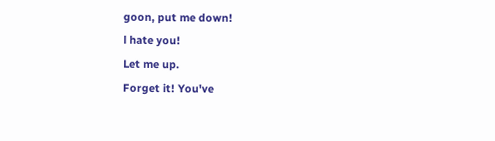goon, put me down!
l hate you!
Let me up.
Forget it! You've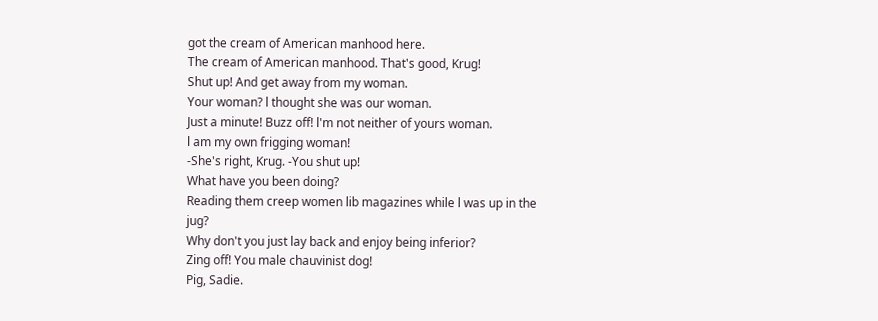got the cream of American manhood here.
The cream of American manhood. That's good, Krug!
Shut up! And get away from my woman.
Your woman? l thought she was our woman.
Just a minute! Buzz off! l'm not neither of yours woman.
l am my own frigging woman!
-She's right, Krug. -You shut up!
What have you been doing?
Reading them creep women lib magazines while l was up in the jug?
Why don't you just lay back and enjoy being inferior?
Zing off! You male chauvinist dog!
Pig, Sadie.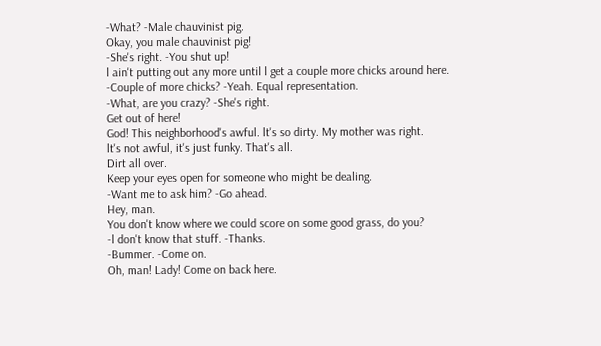-What? -Male chauvinist pig.
Okay, you male chauvinist pig!
-She's right. -You shut up!
l ain't putting out any more until l get a couple more chicks around here.
-Couple of more chicks? -Yeah. Equal representation.
-What, are you crazy? -She's right.
Get out of here!
God! This neighborhood's awful. lt's so dirty. My mother was right.
lt's not awful, it's just funky. That's all.
Dirt all over.
Keep your eyes open for someone who might be dealing.
-Want me to ask him? -Go ahead.
Hey, man.
You don't know where we could score on some good grass, do you?
-l don't know that stuff. -Thanks.
-Bummer. -Come on.
Oh, man! Lady! Come on back here.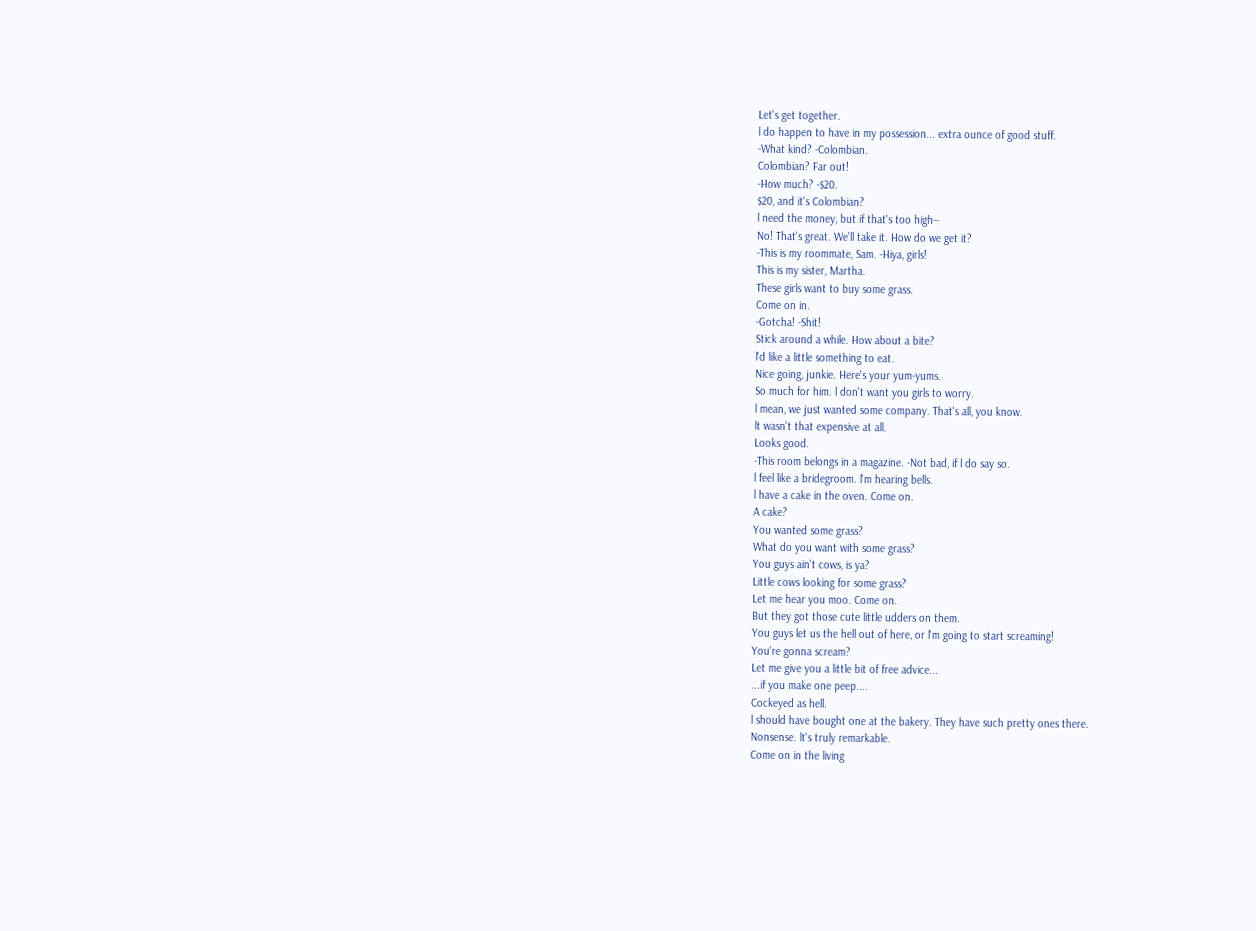Let's get together.
l do happen to have in my possession... extra ounce of good stuff.
-What kind? -Colombian.
Colombian? Far out!
-How much? -$20.
$20, and it's Colombian?
l need the money, but if that's too high--
No! That's great. We'll take it. How do we get it?
-This is my roommate, Sam. -Hiya, girls!
This is my sister, Martha.
These girls want to buy some grass.
Come on in.
-Gotcha! -Shit!
Stick around a while. How about a bite?
l'd like a little something to eat.
Nice going, junkie. Here's your yum-yums.
So much for him. l don't want you girls to worry.
l mean, we just wanted some company. That's all, you know.
lt wasn't that expensive at all.
Looks good.
-This room belongs in a magazine. -Not bad, if l do say so.
l feel like a bridegroom. l'm hearing bells.
l have a cake in the oven. Come on.
A cake?
You wanted some grass?
What do you want with some grass?
You guys ain't cows, is ya?
Little cows looking for some grass?
Let me hear you moo. Come on.
But they got those cute little udders on them.
You guys let us the hell out of here, or l'm going to start screaming!
You're gonna scream?
Let me give you a little bit of free advice...
...if you make one peep....
Cockeyed as hell.
l should have bought one at the bakery. They have such pretty ones there.
Nonsense. lt's truly remarkable.
Come on in the living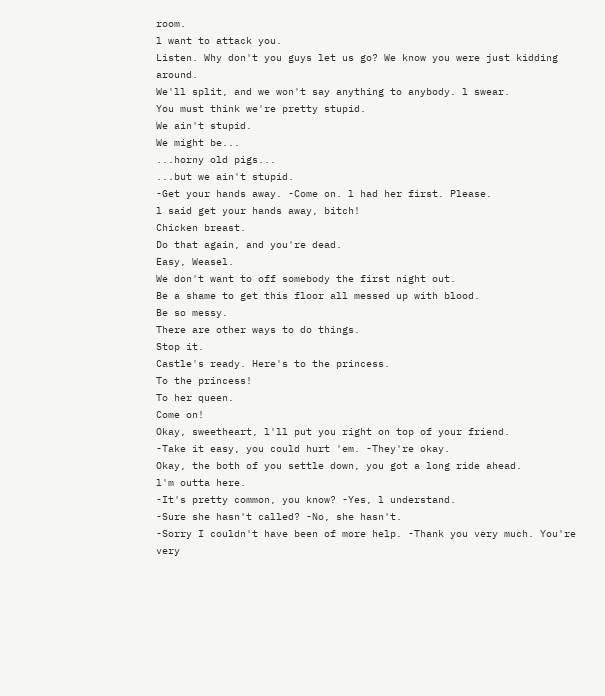room.
l want to attack you.
Listen. Why don't you guys let us go? We know you were just kidding around.
We'll split, and we won't say anything to anybody. l swear.
You must think we're pretty stupid.
We ain't stupid.
We might be...
...horny old pigs...
...but we ain't stupid.
-Get your hands away. -Come on. l had her first. Please.
l said get your hands away, bitch!
Chicken breast.
Do that again, and you're dead.
Easy, Weasel.
We don't want to off somebody the first night out.
Be a shame to get this floor all messed up with blood.
Be so messy.
There are other ways to do things.
Stop it.
Castle's ready. Here's to the princess.
To the princess!
To her queen.
Come on!
Okay, sweetheart, l'll put you right on top of your friend.
-Take it easy, you could hurt 'em. -They're okay.
Okay, the both of you settle down, you got a long ride ahead.
l'm outta here.
-It's pretty common, you know? -Yes, l understand.
-Sure she hasn't called? -No, she hasn't.
-Sorry I couldn't have been of more help. -Thank you very much. You're very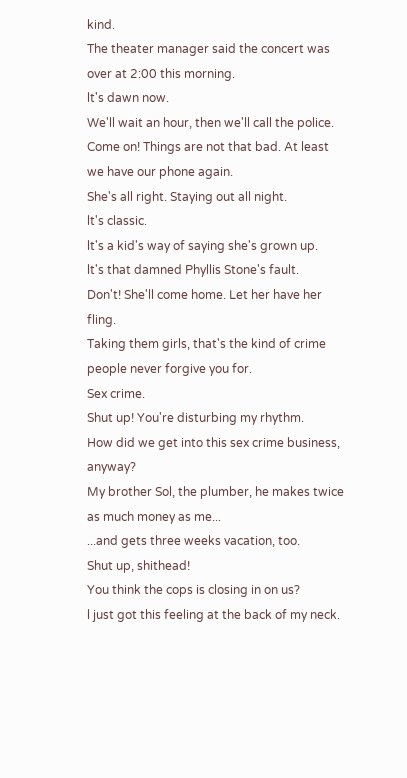kind.
The theater manager said the concert was over at 2:00 this morning.
lt's dawn now.
We'll wait an hour, then we'll call the police.
Come on! Things are not that bad. At least we have our phone again.
She's all right. Staying out all night.
lt's classic.
lt's a kid's way of saying she's grown up.
lt's that damned Phyllis Stone's fault.
Don't! She'll come home. Let her have her fling.
Taking them girls, that's the kind of crime people never forgive you for.
Sex crime.
Shut up! You're disturbing my rhythm.
How did we get into this sex crime business, anyway?
My brother Sol, the plumber, he makes twice as much money as me...
...and gets three weeks vacation, too.
Shut up, shithead!
You think the cops is closing in on us?
l just got this feeling at the back of my neck.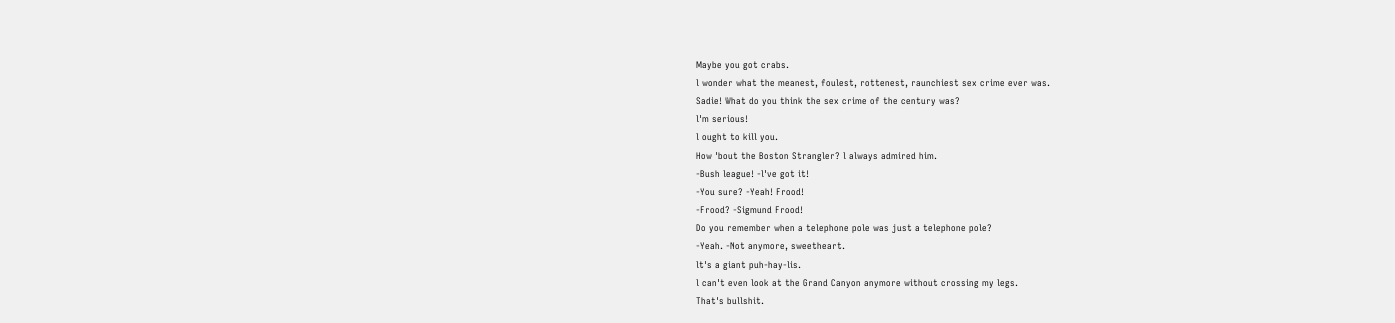Maybe you got crabs.
l wonder what the meanest, foulest, rottenest, raunchiest sex crime ever was.
Sadie! What do you think the sex crime of the century was?
l'm serious!
l ought to kill you.
How 'bout the Boston Strangler? l always admired him.
-Bush league! -l've got it!
-You sure? -Yeah! Frood!
-Frood? -Sigmund Frood!
Do you remember when a telephone pole was just a telephone pole?
-Yeah. -Not anymore, sweetheart.
lt's a giant puh-hay-lis.
l can't even look at the Grand Canyon anymore without crossing my legs.
That's bullshit.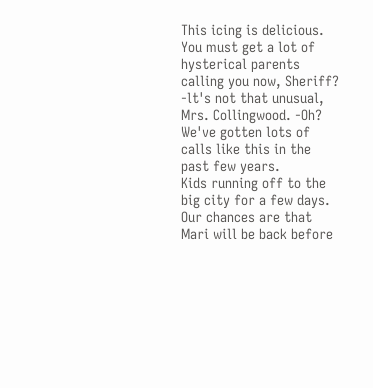This icing is delicious.
You must get a lot of hysterical parents calling you now, Sheriff?
-lt's not that unusual, Mrs. Collingwood. -Oh?
We've gotten lots of calls like this in the past few years.
Kids running off to the big city for a few days.
Our chances are that Mari will be back before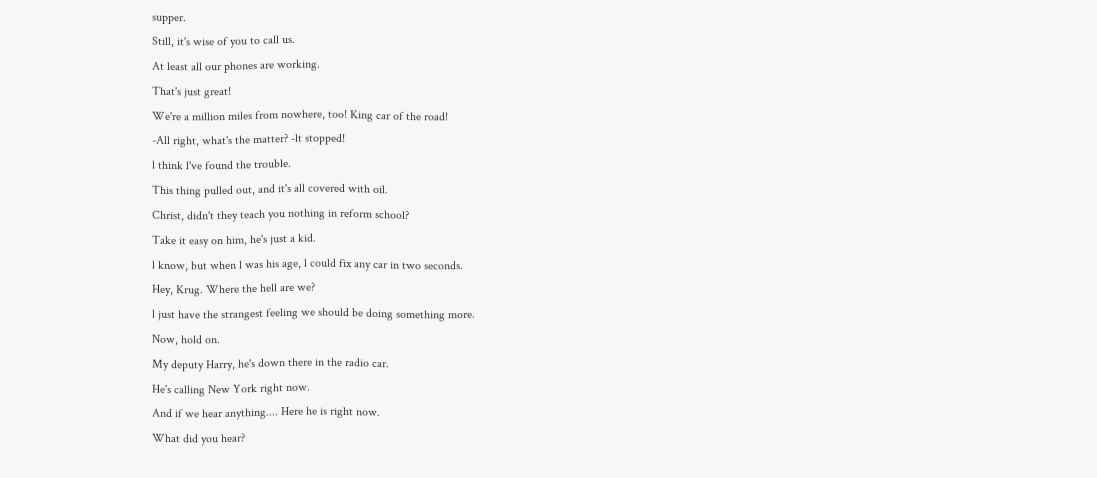supper.
Still, it's wise of you to call us.
At least all our phones are working.
That's just great!
We're a million miles from nowhere, too! King car of the road!
-All right, what's the matter? -lt stopped!
l think l've found the trouble.
This thing pulled out, and it's all covered with oil.
Christ, didn't they teach you nothing in reform school?
Take it easy on him, he's just a kid.
l know, but when l was his age, l could fix any car in two seconds.
Hey, Krug. Where the hell are we?
l just have the strangest feeling we should be doing something more.
Now, hold on.
My deputy Harry, he's down there in the radio car.
He's calling New York right now.
And if we hear anything.... Here he is right now.
What did you hear?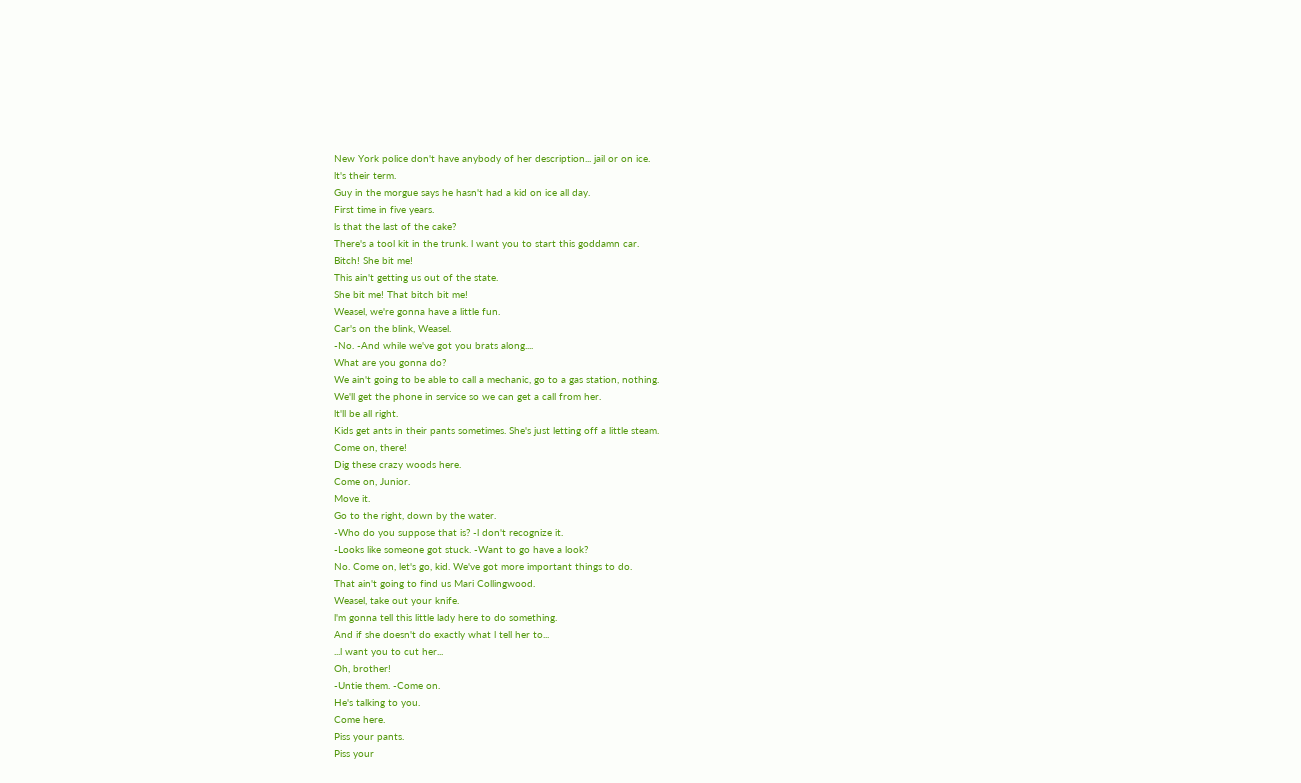New York police don't have anybody of her description... jail or on ice.
lt's their term.
Guy in the morgue says he hasn't had a kid on ice all day.
First time in five years.
ls that the last of the cake?
There's a tool kit in the trunk. l want you to start this goddamn car.
Bitch! She bit me!
This ain't getting us out of the state.
She bit me! That bitch bit me!
Weasel, we're gonna have a little fun.
Car's on the blink, Weasel.
-No. -And while we've got you brats along....
What are you gonna do?
We ain't going to be able to call a mechanic, go to a gas station, nothing.
We'll get the phone in service so we can get a call from her.
lt'll be all right.
Kids get ants in their pants sometimes. She's just letting off a little steam.
Come on, there!
Dig these crazy woods here.
Come on, Junior.
Move it.
Go to the right, down by the water.
-Who do you suppose that is? -l don't recognize it.
-Looks like someone got stuck. -Want to go have a look?
No. Come on, let's go, kid. We've got more important things to do.
That ain't going to find us Mari Collingwood.
Weasel, take out your knife.
l'm gonna tell this little lady here to do something.
And if she doesn't do exactly what l tell her to...
...l want you to cut her...
Oh, brother!
-Untie them. -Come on.
He's talking to you.
Come here.
Piss your pants.
Piss your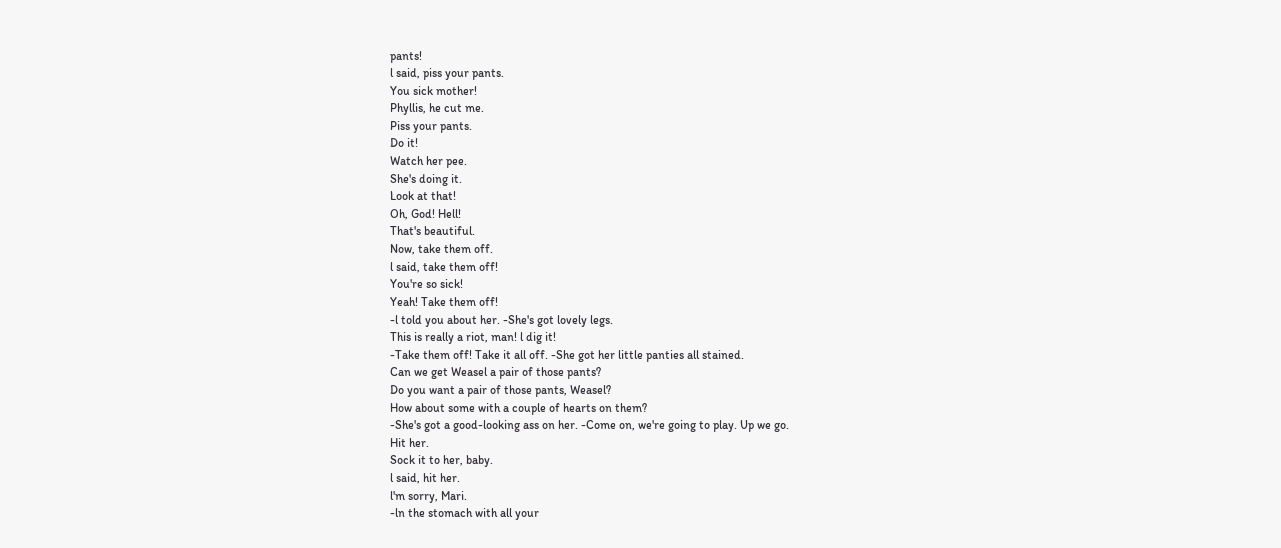pants!
l said, piss your pants.
You sick mother!
Phyllis, he cut me.
Piss your pants.
Do it!
Watch her pee.
She's doing it.
Look at that!
Oh, God! Hell!
That's beautiful.
Now, take them off.
l said, take them off!
You're so sick!
Yeah! Take them off!
-l told you about her. -She's got lovely legs.
This is really a riot, man! l dig it!
-Take them off! Take it all off. -She got her little panties all stained.
Can we get Weasel a pair of those pants?
Do you want a pair of those pants, Weasel?
How about some with a couple of hearts on them?
-She's got a good-looking ass on her. -Come on, we're going to play. Up we go.
Hit her.
Sock it to her, baby.
l said, hit her.
l'm sorry, Mari.
-ln the stomach with all your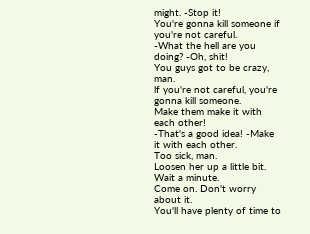might. -Stop it!
You're gonna kill someone if you're not careful.
-What the hell are you doing? -Oh, shit!
You guys got to be crazy, man.
lf you're not careful, you're gonna kill someone.
Make them make it with each other!
-That's a good idea! -Make it with each other.
Too sick, man.
Loosen her up a little bit. Wait a minute.
Come on. Don't worry about it.
You'll have plenty of time to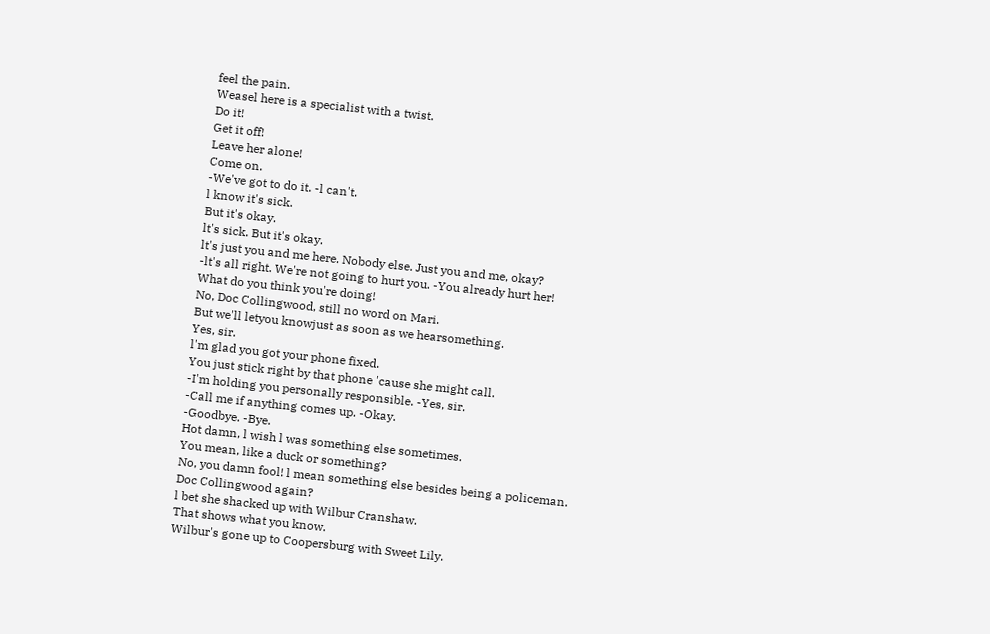feel the pain.
Weasel here is a specialist with a twist.
Do it!
Get it off!
Leave her alone!
Come on.
-We've got to do it. -l can't.
l know it's sick.
But it's okay.
lt's sick. But it's okay.
lt's just you and me here. Nobody else. Just you and me, okay?
-lt's all right. We're not going to hurt you. -You already hurt her!
What do you think you're doing!
No, Doc Collingwood, still no word on Mari.
But we'll letyou knowjust as soon as we hearsomething.
Yes, sir.
l'm glad you got your phone fixed.
You just stick right by that phone 'cause she might call.
-I'm holding you personally responsible. -Yes, sir.
-Call me if anything comes up. -Okay.
-Goodbye. -Bye.
Hot damn, l wish l was something else sometimes.
You mean, like a duck or something?
No, you damn fool! l mean something else besides being a policeman.
Doc Collingwood again?
l bet she shacked up with Wilbur Cranshaw.
That shows what you know.
Wilbur's gone up to Coopersburg with Sweet Lily.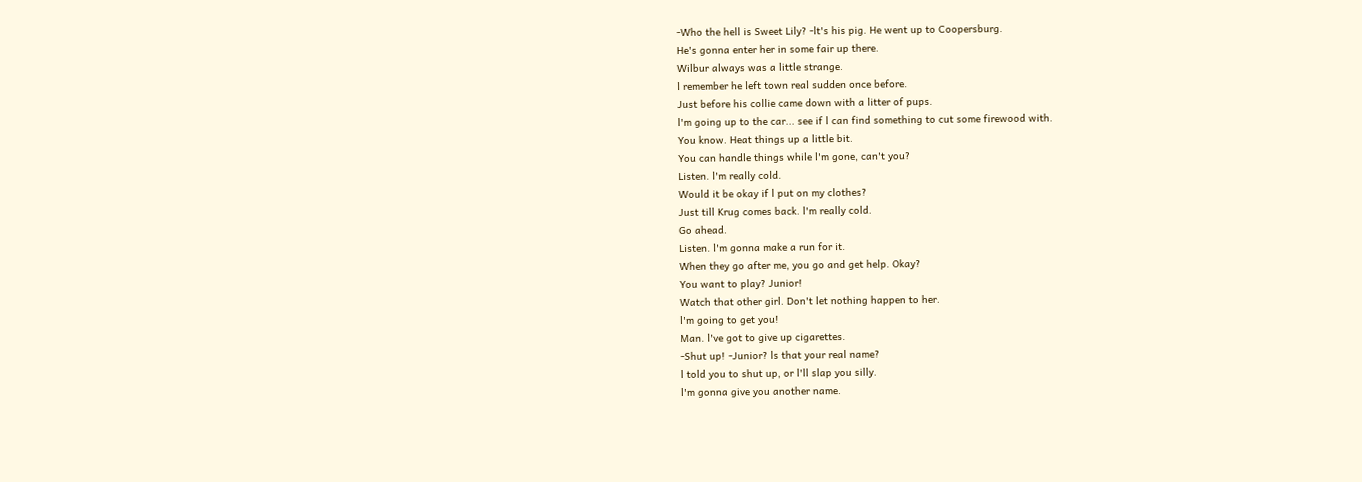-Who the hell is Sweet Lily? -lt's his pig. He went up to Coopersburg.
He's gonna enter her in some fair up there.
Wilbur always was a little strange.
l remember he left town real sudden once before.
Just before his collie came down with a litter of pups.
l'm going up to the car... see if l can find something to cut some firewood with.
You know. Heat things up a little bit.
You can handle things while l'm gone, can't you?
Listen. l'm really cold.
Would it be okay if l put on my clothes?
Just till Krug comes back. l'm really cold.
Go ahead.
Listen. l'm gonna make a run for it.
When they go after me, you go and get help. Okay?
You want to play? Junior!
Watch that other girl. Don't let nothing happen to her.
l'm going to get you!
Man. l've got to give up cigarettes.
-Shut up! -Junior? ls that your real name?
l told you to shut up, or l'll slap you silly.
l'm gonna give you another name.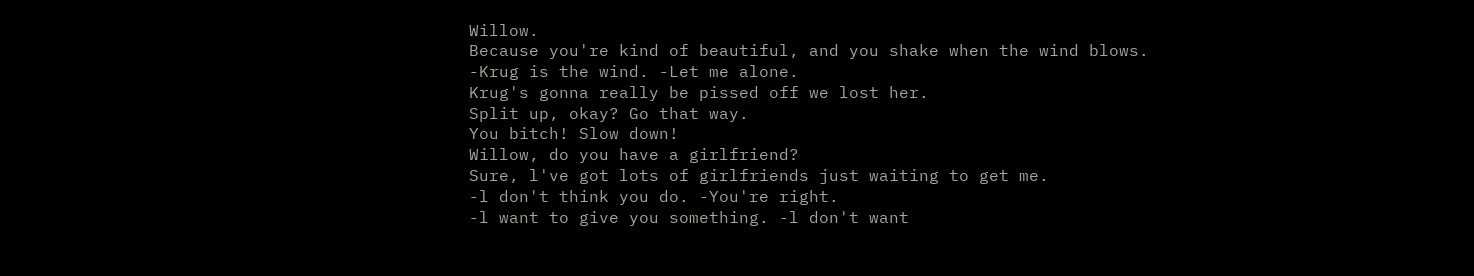Willow.
Because you're kind of beautiful, and you shake when the wind blows.
-Krug is the wind. -Let me alone.
Krug's gonna really be pissed off we lost her.
Split up, okay? Go that way.
You bitch! Slow down!
Willow, do you have a girlfriend?
Sure, l've got lots of girlfriends just waiting to get me.
-l don't think you do. -You're right.
-l want to give you something. -l don't want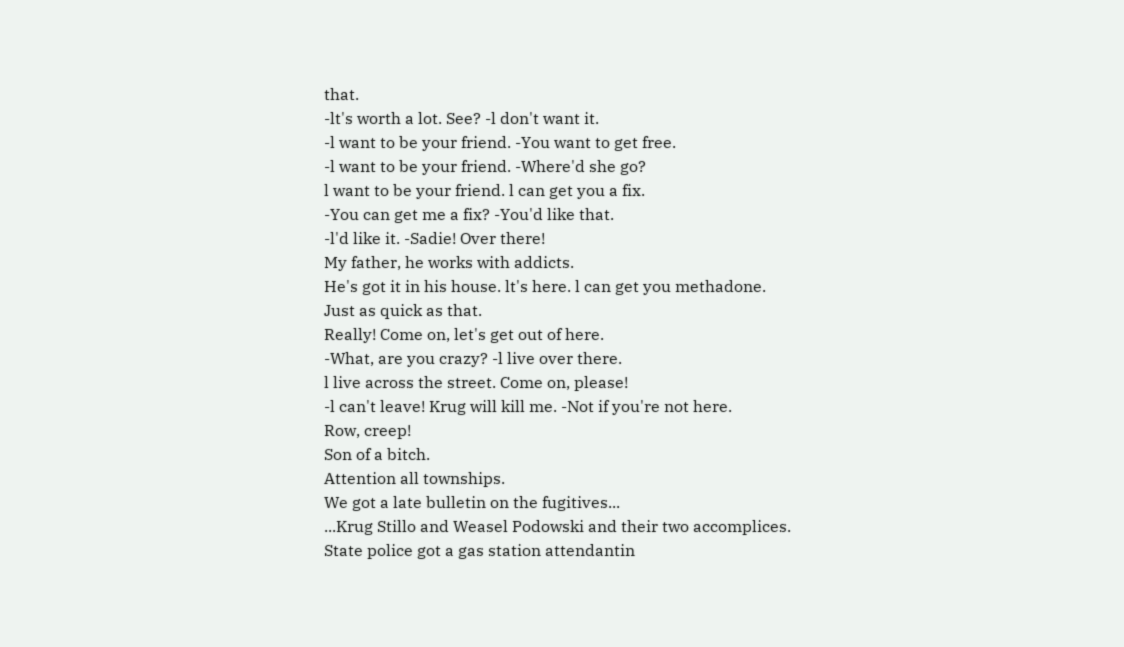that.
-lt's worth a lot. See? -l don't want it.
-l want to be your friend. -You want to get free.
-l want to be your friend. -Where'd she go?
l want to be your friend. l can get you a fix.
-You can get me a fix? -You'd like that.
-l'd like it. -Sadie! Over there!
My father, he works with addicts.
He's got it in his house. lt's here. l can get you methadone.
Just as quick as that.
Really! Come on, let's get out of here.
-What, are you crazy? -l live over there.
l live across the street. Come on, please!
-l can't leave! Krug will kill me. -Not if you're not here.
Row, creep!
Son of a bitch.
Attention all townships.
We got a late bulletin on the fugitives...
...Krug Stillo and Weasel Podowski and their two accomplices.
State police got a gas station attendantin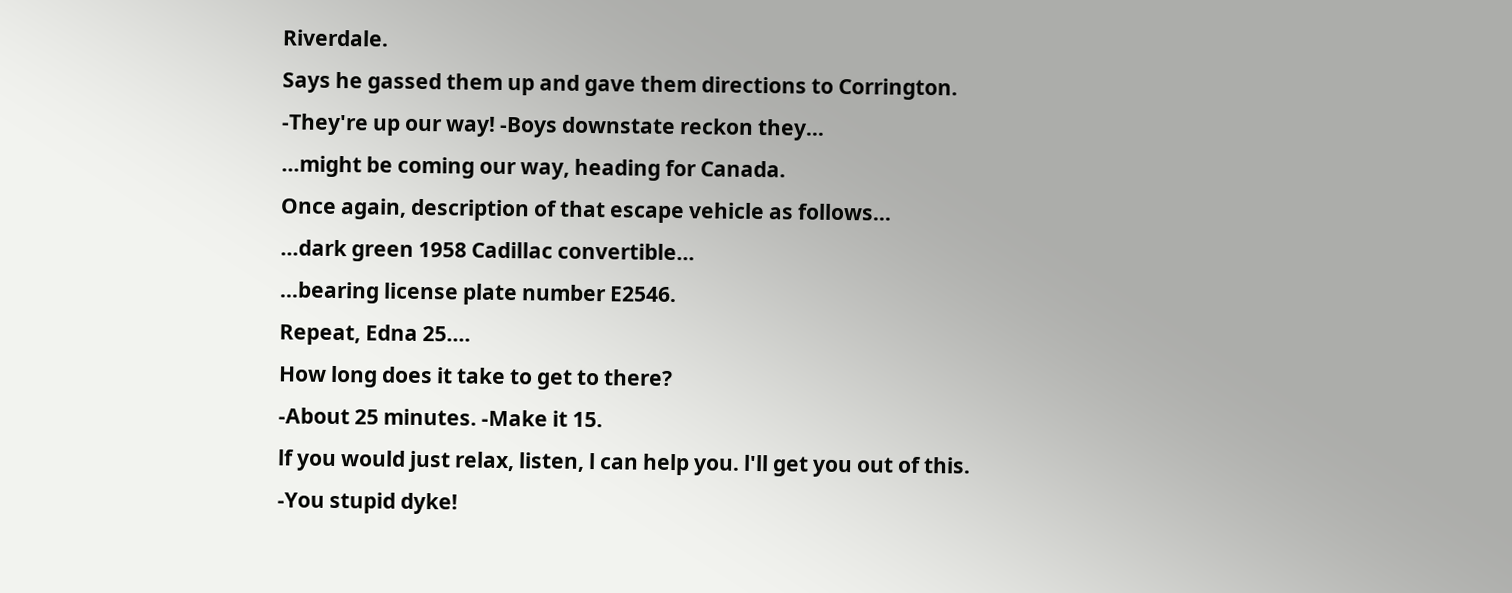Riverdale.
Says he gassed them up and gave them directions to Corrington.
-They're up our way! -Boys downstate reckon they...
...might be coming our way, heading for Canada.
Once again, description of that escape vehicle as follows...
...dark green 1958 Cadillac convertible...
...bearing license plate number E2546.
Repeat, Edna 25....
How long does it take to get to there?
-About 25 minutes. -Make it 15.
lf you would just relax, listen, l can help you. l'll get you out of this.
-You stupid dyke!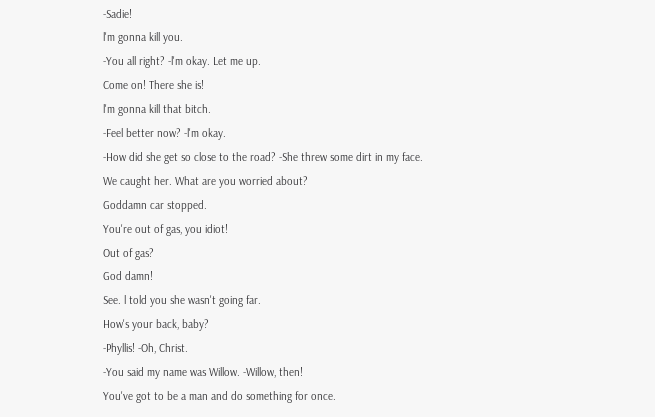-Sadie!
l'm gonna kill you.
-You all right? -l'm okay. Let me up.
Come on! There she is!
l'm gonna kill that bitch.
-Feel better now? -l'm okay.
-How did she get so close to the road? -She threw some dirt in my face.
We caught her. What are you worried about?
Goddamn car stopped.
You're out of gas, you idiot!
Out of gas?
God damn!
See. l told you she wasn't going far.
How's your back, baby?
-Phyllis! -Oh, Christ.
-You said my name was Willow. -Willow, then!
You've got to be a man and do something for once.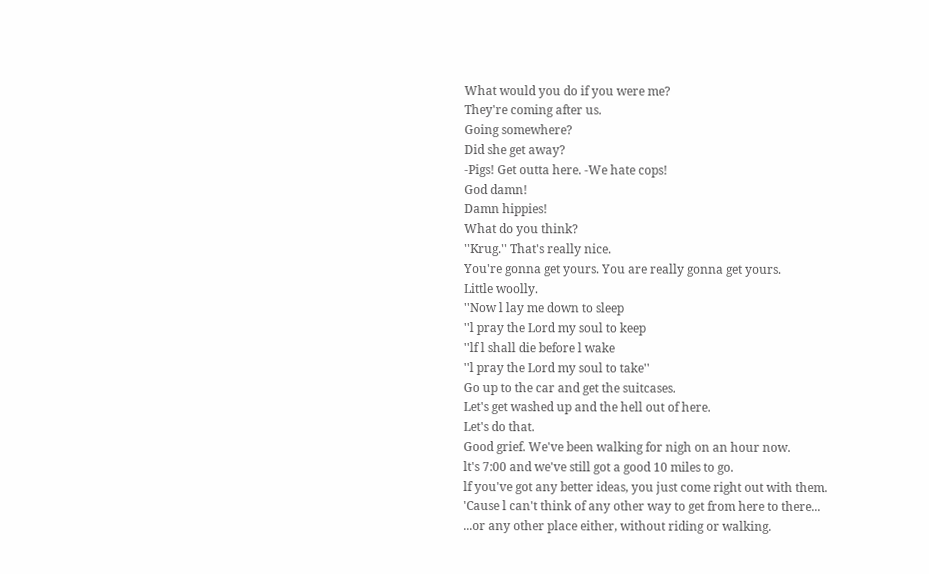What would you do if you were me?
They're coming after us.
Going somewhere?
Did she get away?
-Pigs! Get outta here. -We hate cops!
God damn!
Damn hippies!
What do you think?
''Krug.'' That's really nice.
You're gonna get yours. You are really gonna get yours.
Little woolly.
''Now l lay me down to sleep
''l pray the Lord my soul to keep
''lf l shall die before l wake
''l pray the Lord my soul to take''
Go up to the car and get the suitcases.
Let's get washed up and the hell out of here.
Let's do that.
Good grief. We've been walking for nigh on an hour now.
lt's 7:00 and we've still got a good 10 miles to go.
lf you've got any better ideas, you just come right out with them.
'Cause l can't think of any other way to get from here to there...
...or any other place either, without riding or walking.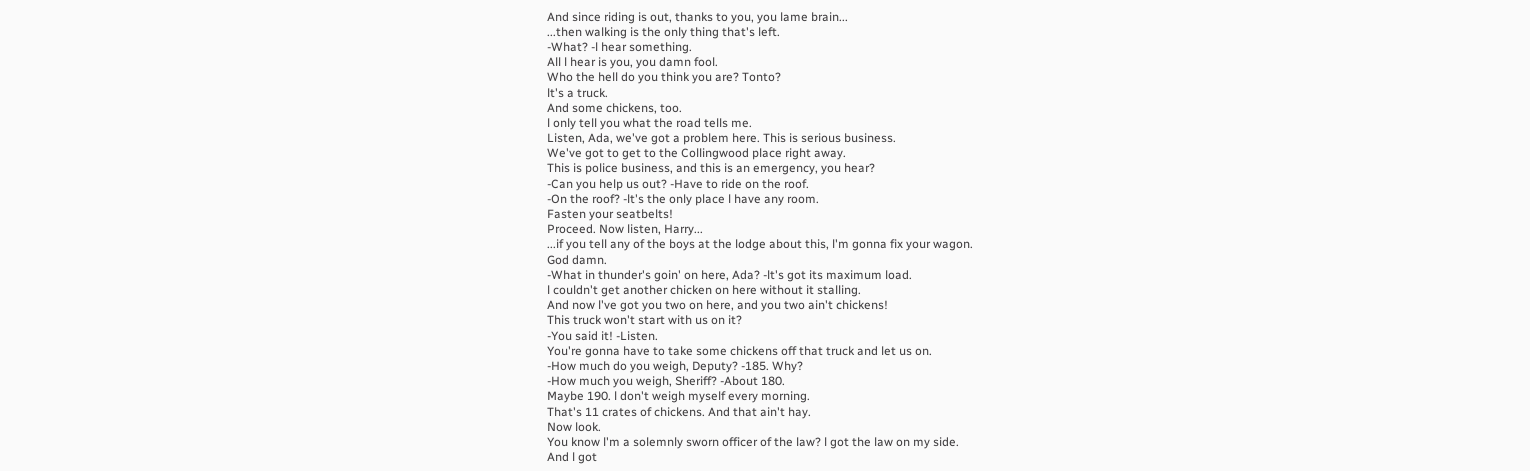And since riding is out, thanks to you, you lame brain...
...then walking is the only thing that's left.
-What? -l hear something.
All l hear is you, you damn fool.
Who the hell do you think you are? Tonto?
lt's a truck.
And some chickens, too.
l only tell you what the road tells me.
Listen, Ada, we've got a problem here. This is serious business.
We've got to get to the Collingwood place right away.
This is police business, and this is an emergency, you hear?
-Can you help us out? -Have to ride on the roof.
-On the roof? -lt's the only place l have any room.
Fasten your seatbelts!
Proceed. Now listen, Harry...
...if you tell any of the boys at the lodge about this, l'm gonna fix your wagon.
God damn.
-What in thunder's goin' on here, Ada? -lt's got its maximum load.
l couldn't get another chicken on here without it stalling.
And now l've got you two on here, and you two ain't chickens!
This truck won't start with us on it?
-You said it! -Listen.
You're gonna have to take some chickens off that truck and let us on.
-How much do you weigh, Deputy? -185. Why?
-How much you weigh, Sheriff? -About 180.
Maybe 190. l don't weigh myself every morning.
That's 11 crates of chickens. And that ain't hay.
Now look.
You know l'm a solemnly sworn officer of the law? l got the law on my side.
And l got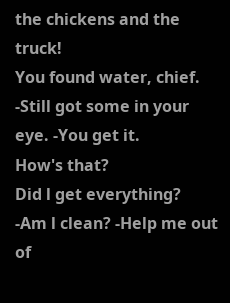the chickens and the truck!
You found water, chief.
-Still got some in your eye. -You get it.
How's that?
Did l get everything?
-Am l clean? -Help me out of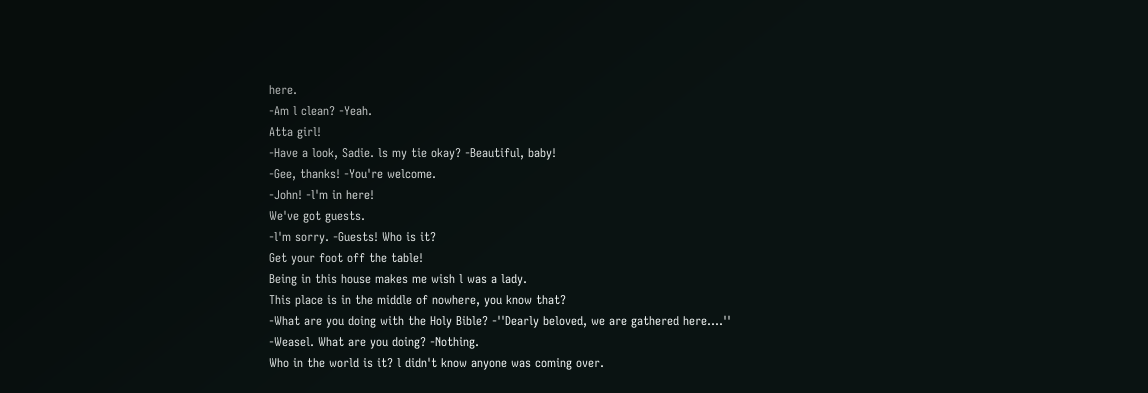here.
-Am l clean? -Yeah.
Atta girl!
-Have a look, Sadie. ls my tie okay? -Beautiful, baby!
-Gee, thanks! -You're welcome.
-John! -l'm in here!
We've got guests.
-l'm sorry. -Guests! Who is it?
Get your foot off the table!
Being in this house makes me wish l was a lady.
This place is in the middle of nowhere, you know that?
-What are you doing with the Holy Bible? -''Dearly beloved, we are gathered here....''
-Weasel. What are you doing? -Nothing.
Who in the world is it? l didn't know anyone was coming over.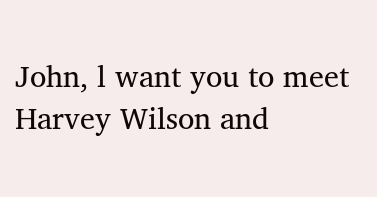John, l want you to meet Harvey Wilson and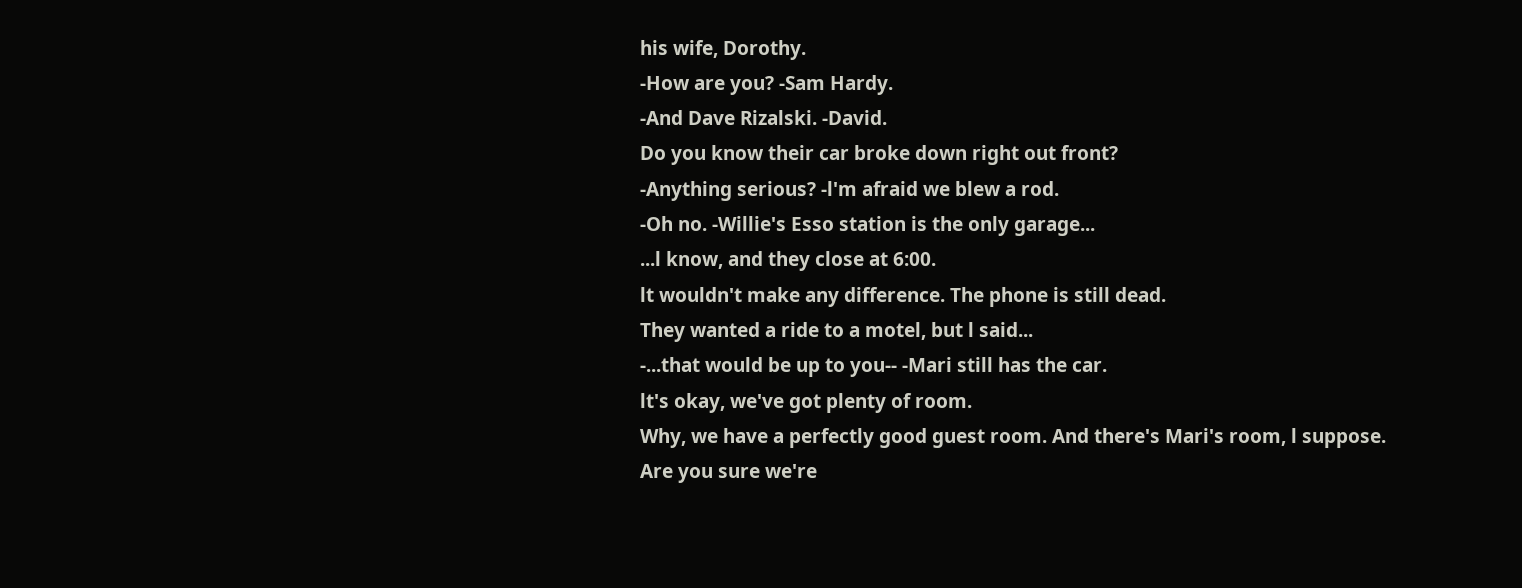his wife, Dorothy.
-How are you? -Sam Hardy.
-And Dave Rizalski. -David.
Do you know their car broke down right out front?
-Anything serious? -l'm afraid we blew a rod.
-Oh no. -Willie's Esso station is the only garage...
...l know, and they close at 6:00.
lt wouldn't make any difference. The phone is still dead.
They wanted a ride to a motel, but l said...
-...that would be up to you-- -Mari still has the car.
lt's okay, we've got plenty of room.
Why, we have a perfectly good guest room. And there's Mari's room, l suppose.
Are you sure we're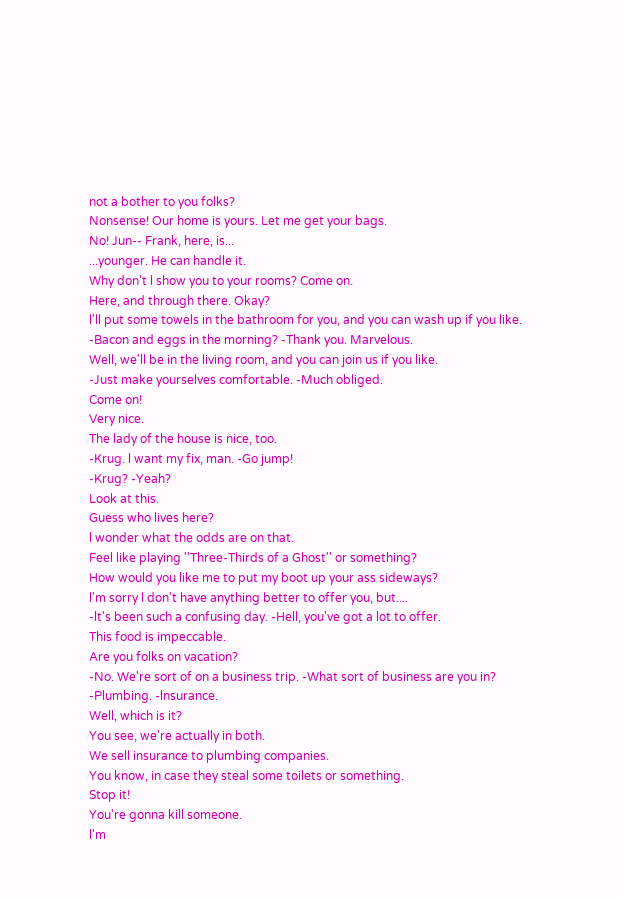not a bother to you folks?
Nonsense! Our home is yours. Let me get your bags.
No! Jun-- Frank, here, is...
...younger. He can handle it.
Why don't l show you to your rooms? Come on.
Here, and through there. Okay?
l'll put some towels in the bathroom for you, and you can wash up if you like.
-Bacon and eggs in the morning? -Thank you. Marvelous.
Well, we'll be in the living room, and you can join us if you like.
-Just make yourselves comfortable. -Much obliged.
Come on!
Very nice.
The lady of the house is nice, too.
-Krug. l want my fix, man. -Go jump!
-Krug? -Yeah?
Look at this.
Guess who lives here?
l wonder what the odds are on that.
Feel like playing ''Three-Thirds of a Ghost'' or something?
How would you like me to put my boot up your ass sideways?
l'm sorry l don't have anything better to offer you, but....
-lt's been such a confusing day. -Hell, you've got a lot to offer.
This food is impeccable.
Are you folks on vacation?
-No. We're sort of on a business trip. -What sort of business are you in?
-Plumbing. -lnsurance.
Well, which is it?
You see, we're actually in both.
We sell insurance to plumbing companies.
You know, in case they steal some toilets or something.
Stop it!
You're gonna kill someone.
l'm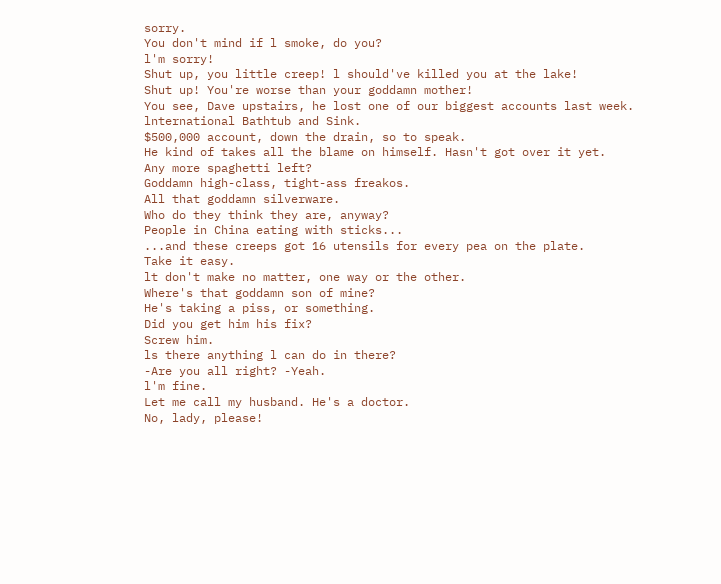sorry.
You don't mind if l smoke, do you?
l'm sorry!
Shut up, you little creep! l should've killed you at the lake!
Shut up! You're worse than your goddamn mother!
You see, Dave upstairs, he lost one of our biggest accounts last week.
lnternational Bathtub and Sink.
$500,000 account, down the drain, so to speak.
He kind of takes all the blame on himself. Hasn't got over it yet.
Any more spaghetti left?
Goddamn high-class, tight-ass freakos.
All that goddamn silverware.
Who do they think they are, anyway?
People in China eating with sticks...
...and these creeps got 16 utensils for every pea on the plate.
Take it easy.
lt don't make no matter, one way or the other.
Where's that goddamn son of mine?
He's taking a piss, or something.
Did you get him his fix?
Screw him.
ls there anything l can do in there?
-Are you all right? -Yeah.
l'm fine.
Let me call my husband. He's a doctor.
No, lady, please!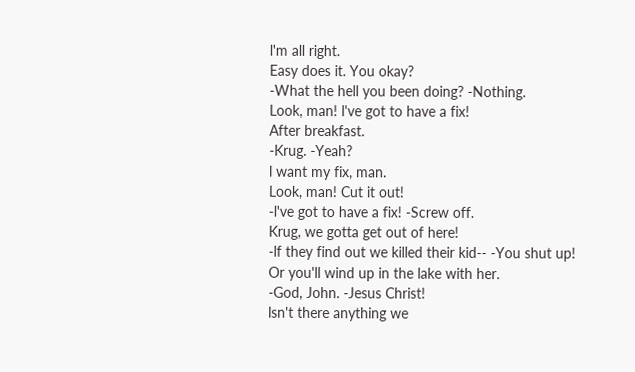l'm all right.
Easy does it. You okay?
-What the hell you been doing? -Nothing.
Look, man! l've got to have a fix!
After breakfast.
-Krug. -Yeah?
l want my fix, man.
Look, man! Cut it out!
-l've got to have a fix! -Screw off.
Krug, we gotta get out of here!
-lf they find out we killed their kid-- -You shut up!
Or you'll wind up in the lake with her.
-God, John. -Jesus Christ!
lsn't there anything we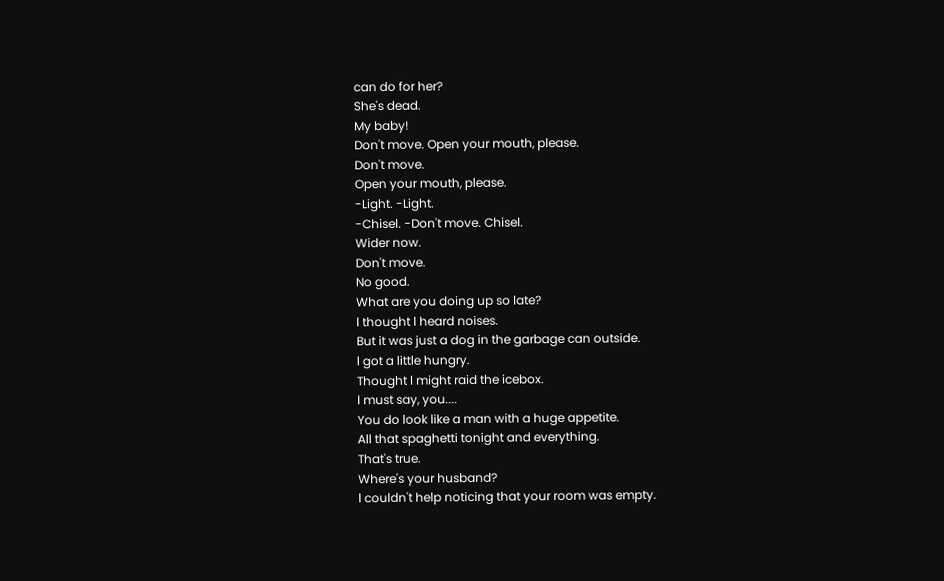can do for her?
She's dead.
My baby!
Don't move. Open your mouth, please.
Don't move.
Open your mouth, please.
-Light. -Light.
-Chisel. -Don't move. Chisel.
Wider now.
Don't move.
No good.
What are you doing up so late?
l thought l heard noises.
But it was just a dog in the garbage can outside.
l got a little hungry.
Thought l might raid the icebox.
l must say, you....
You do look like a man with a huge appetite.
All that spaghetti tonight and everything.
That's true.
Where's your husband?
l couldn't help noticing that your room was empty.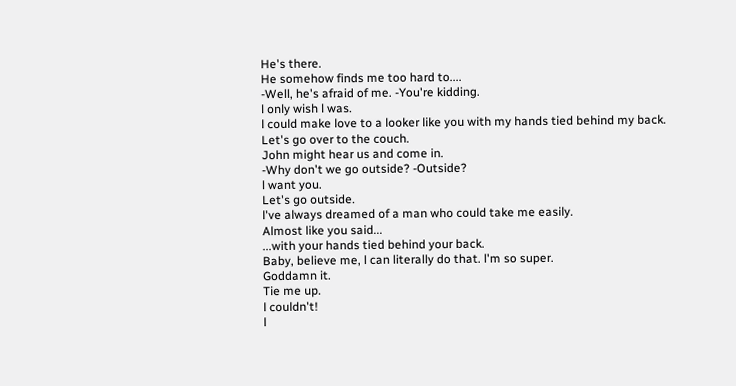He's there.
He somehow finds me too hard to....
-Well, he's afraid of me. -You're kidding.
l only wish l was.
l could make love to a looker like you with my hands tied behind my back.
Let's go over to the couch.
John might hear us and come in.
-Why don't we go outside? -Outside?
l want you.
Let's go outside.
l've always dreamed of a man who could take me easily.
Almost like you said...
...with your hands tied behind your back.
Baby, believe me, l can literally do that. l'm so super.
Goddamn it.
Tie me up.
l couldn't!
l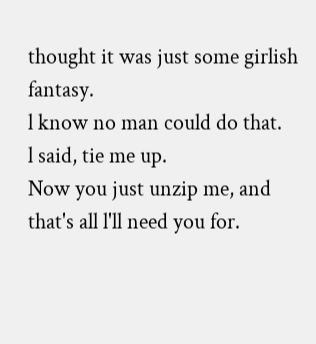thought it was just some girlish fantasy.
l know no man could do that.
l said, tie me up.
Now you just unzip me, and that's all l'll need you for.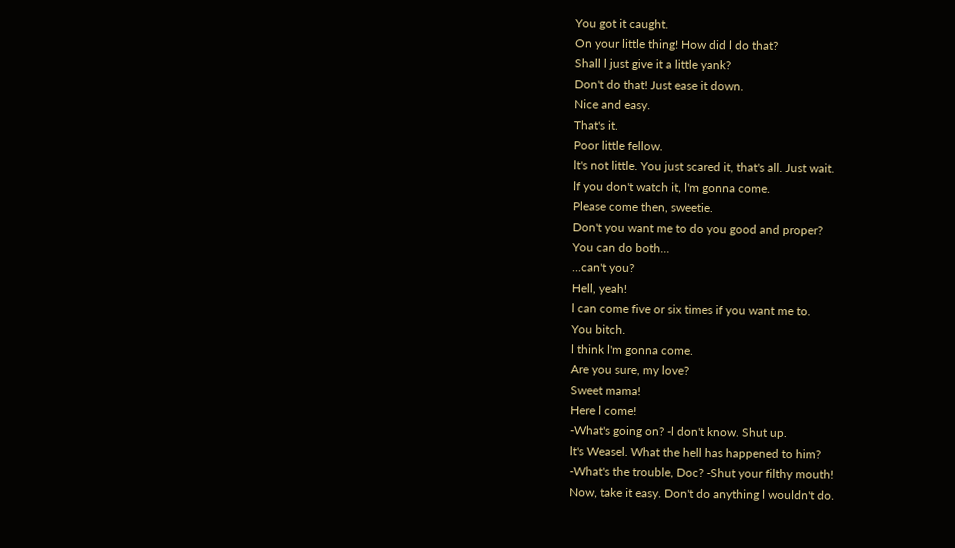You got it caught.
On your little thing! How did l do that?
Shall l just give it a little yank?
Don't do that! Just ease it down.
Nice and easy.
That's it.
Poor little fellow.
lt's not little. You just scared it, that's all. Just wait.
lf you don't watch it, l'm gonna come.
Please come then, sweetie.
Don't you want me to do you good and proper?
You can do both...
...can't you?
Hell, yeah!
l can come five or six times if you want me to.
You bitch.
l think l'm gonna come.
Are you sure, my love?
Sweet mama!
Here l come!
-What's going on? -l don't know. Shut up.
lt's Weasel. What the hell has happened to him?
-What's the trouble, Doc? -Shut your filthy mouth!
Now, take it easy. Don't do anything l wouldn't do.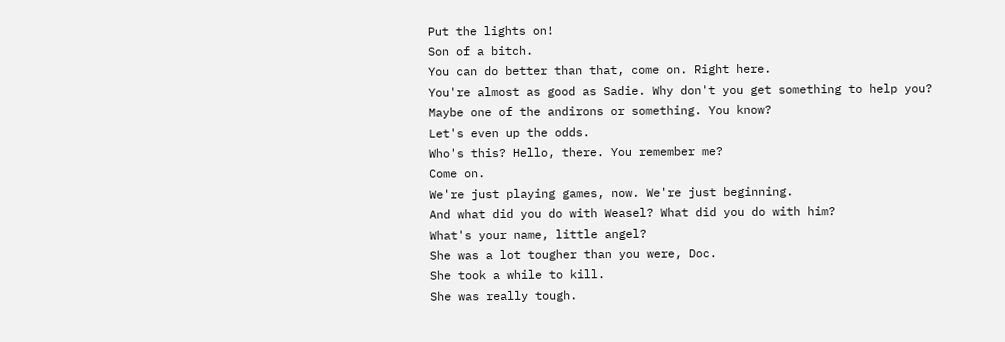Put the lights on!
Son of a bitch.
You can do better than that, come on. Right here.
You're almost as good as Sadie. Why don't you get something to help you?
Maybe one of the andirons or something. You know?
Let's even up the odds.
Who's this? Hello, there. You remember me?
Come on.
We're just playing games, now. We're just beginning.
And what did you do with Weasel? What did you do with him?
What's your name, little angel?
She was a lot tougher than you were, Doc.
She took a while to kill.
She was really tough.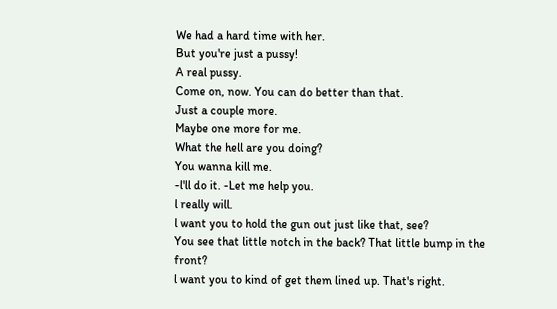We had a hard time with her.
But you're just a pussy!
A real pussy.
Come on, now. You can do better than that.
Just a couple more.
Maybe one more for me.
What the hell are you doing?
You wanna kill me.
-l'll do it. -Let me help you.
l really will.
l want you to hold the gun out just like that, see?
You see that little notch in the back? That little bump in the front?
l want you to kind of get them lined up. That's right.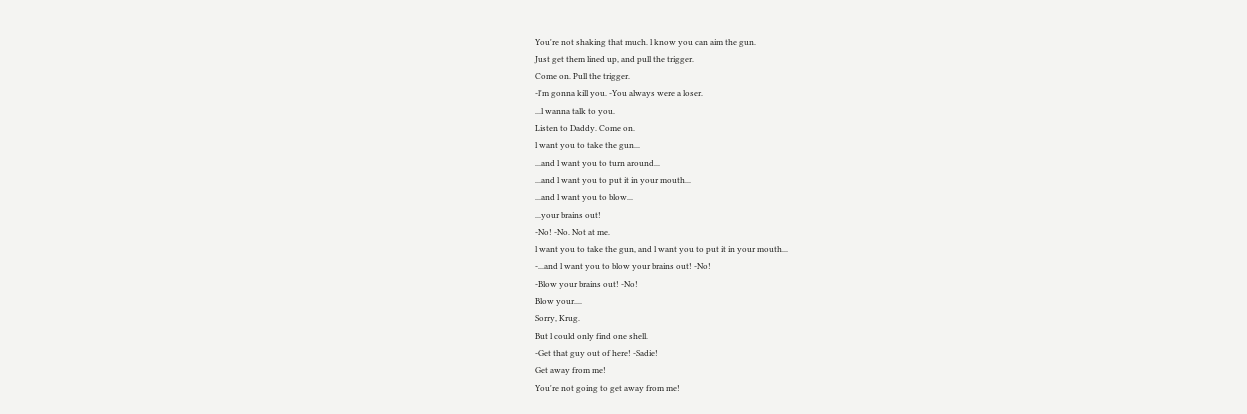You're not shaking that much. l know you can aim the gun.
Just get them lined up, and pull the trigger.
Come on. Pull the trigger.
-l'm gonna kill you. -You always were a loser.
...l wanna talk to you.
Listen to Daddy. Come on.
l want you to take the gun...
...and l want you to turn around...
...and l want you to put it in your mouth...
...and l want you to blow...
...your brains out!
-No! -No. Not at me.
l want you to take the gun, and l want you to put it in your mouth...
-...and l want you to blow your brains out! -No!
-Blow your brains out! -No!
Blow your....
Sorry, Krug.
But l could only find one shell.
-Get that guy out of here! -Sadie!
Get away from me!
You're not going to get away from me!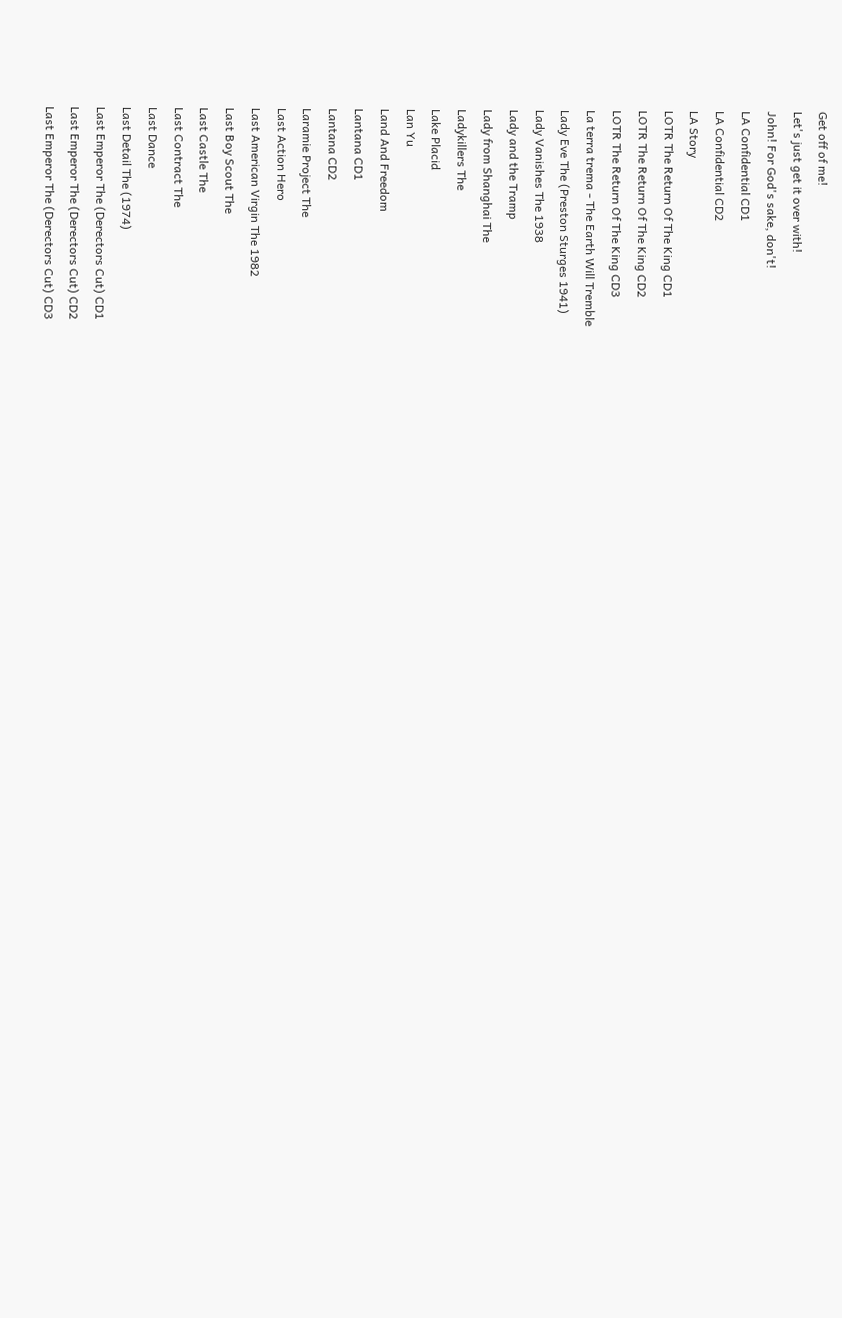Get off of me!
Let's just get it over with!
John! For God's sake, don't!
LA Confidential CD1
LA Confidential CD2
LA Story
LOTR The Return Of The King CD1
LOTR The Return Of The King CD2
LOTR The Return Of The King CD3
La terra trema - The Earth Will Tremble
Lady Eve The (Preston Sturges 1941)
Lady Vanishes The 1938
Lady and the Tramp
Lady from Shanghai The
Ladykillers The
Lake Placid
Lan Yu
Land And Freedom
Lantana CD1
Lantana CD2
Laramie Project The
Last Action Hero
Last American Virgin The 1982
Last Boy Scout The
Last Castle The
Last Contract The
Last Dance
Last Detail The (1974)
Last Emperor The (Derectors Cut) CD1
Last Emperor The (Derectors Cut) CD2
Last Emperor The (Derectors Cut) CD3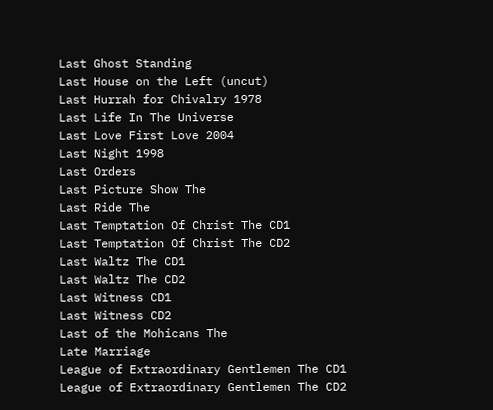Last Ghost Standing
Last House on the Left (uncut)
Last Hurrah for Chivalry 1978
Last Life In The Universe
Last Love First Love 2004
Last Night 1998
Last Orders
Last Picture Show The
Last Ride The
Last Temptation Of Christ The CD1
Last Temptation Of Christ The CD2
Last Waltz The CD1
Last Waltz The CD2
Last Witness CD1
Last Witness CD2
Last of the Mohicans The
Late Marriage
League of Extraordinary Gentlemen The CD1
League of Extraordinary Gentlemen The CD2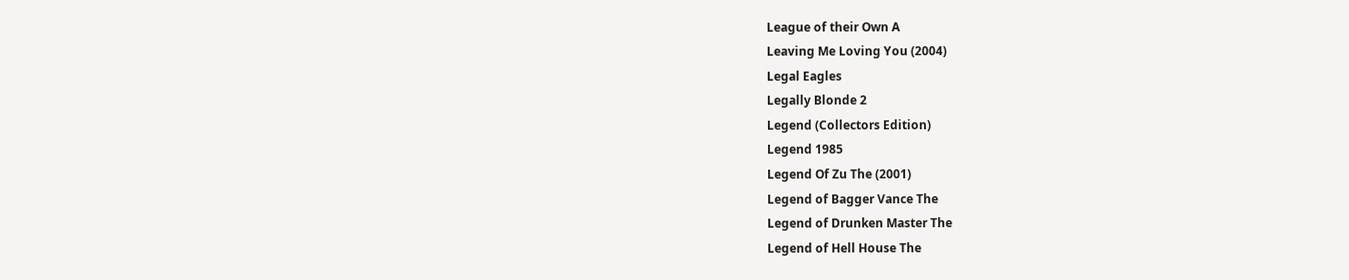League of their Own A
Leaving Me Loving You (2004)
Legal Eagles
Legally Blonde 2
Legend (Collectors Edition)
Legend 1985
Legend Of Zu The (2001)
Legend of Bagger Vance The
Legend of Drunken Master The
Legend of Hell House The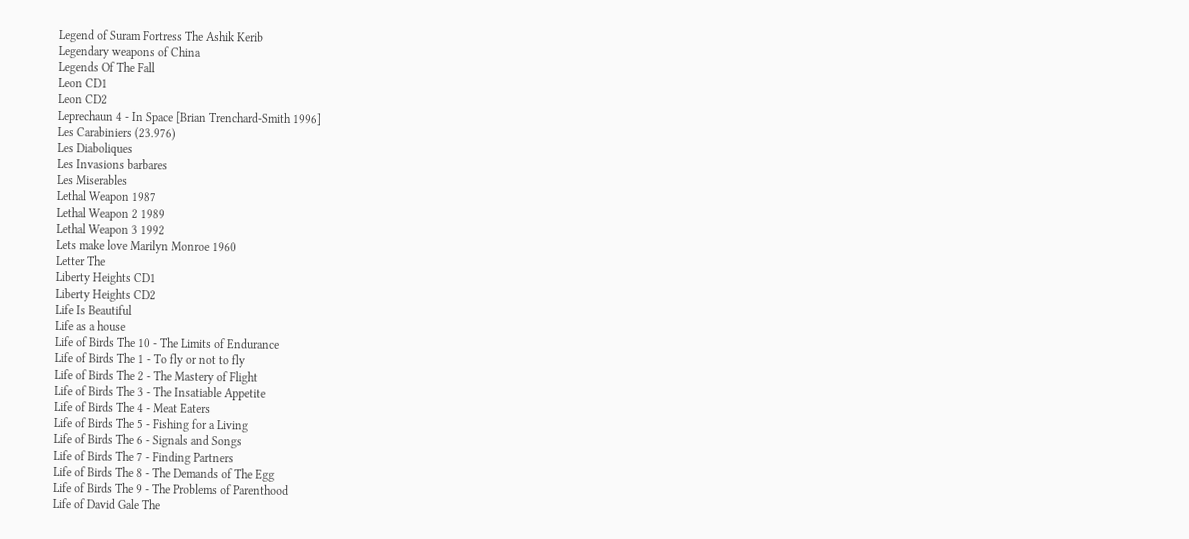Legend of Suram Fortress The Ashik Kerib
Legendary weapons of China
Legends Of The Fall
Leon CD1
Leon CD2
Leprechaun 4 - In Space [Brian Trenchard-Smith 1996]
Les Carabiniers (23.976)
Les Diaboliques
Les Invasions barbares
Les Miserables
Lethal Weapon 1987
Lethal Weapon 2 1989
Lethal Weapon 3 1992
Lets make love Marilyn Monroe 1960
Letter The
Liberty Heights CD1
Liberty Heights CD2
Life Is Beautiful
Life as a house
Life of Birds The 10 - The Limits of Endurance
Life of Birds The 1 - To fly or not to fly
Life of Birds The 2 - The Mastery of Flight
Life of Birds The 3 - The Insatiable Appetite
Life of Birds The 4 - Meat Eaters
Life of Birds The 5 - Fishing for a Living
Life of Birds The 6 - Signals and Songs
Life of Birds The 7 - Finding Partners
Life of Birds The 8 - The Demands of The Egg
Life of Birds The 9 - The Problems of Parenthood
Life of David Gale The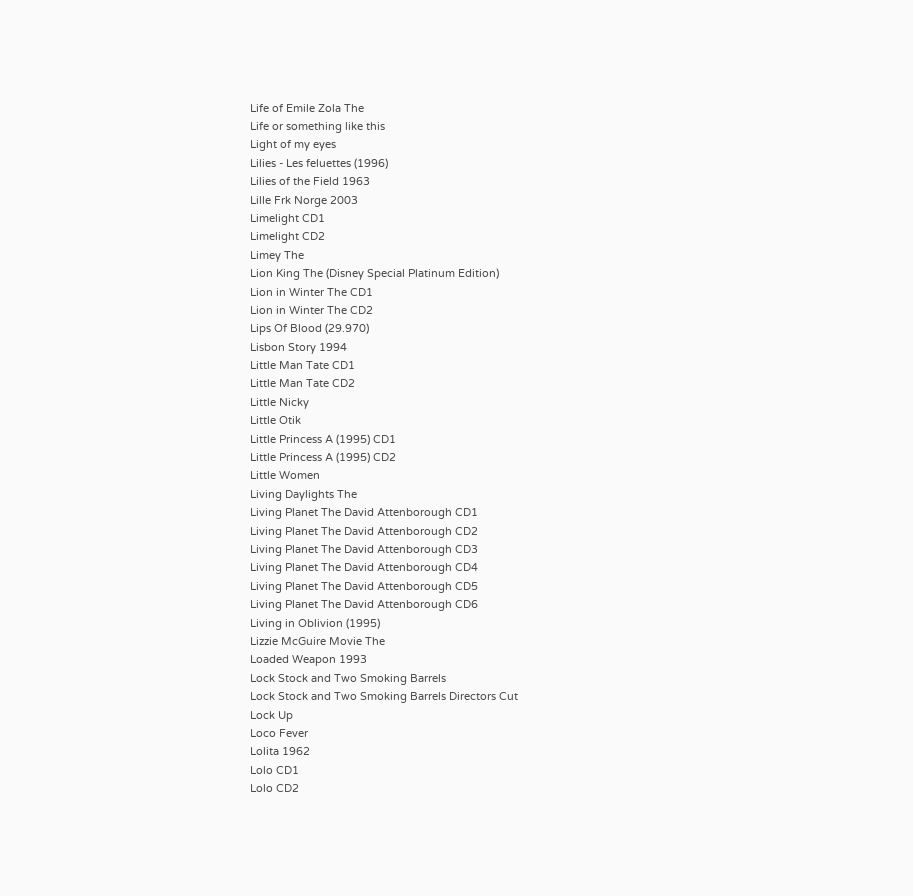Life of Emile Zola The
Life or something like this
Light of my eyes
Lilies - Les feluettes (1996)
Lilies of the Field 1963
Lille Frk Norge 2003
Limelight CD1
Limelight CD2
Limey The
Lion King The (Disney Special Platinum Edition)
Lion in Winter The CD1
Lion in Winter The CD2
Lips Of Blood (29.970)
Lisbon Story 1994
Little Man Tate CD1
Little Man Tate CD2
Little Nicky
Little Otik
Little Princess A (1995) CD1
Little Princess A (1995) CD2
Little Women
Living Daylights The
Living Planet The David Attenborough CD1
Living Planet The David Attenborough CD2
Living Planet The David Attenborough CD3
Living Planet The David Attenborough CD4
Living Planet The David Attenborough CD5
Living Planet The David Attenborough CD6
Living in Oblivion (1995)
Lizzie McGuire Movie The
Loaded Weapon 1993
Lock Stock and Two Smoking Barrels
Lock Stock and Two Smoking Barrels Directors Cut
Lock Up
Loco Fever
Lolita 1962
Lolo CD1
Lolo CD2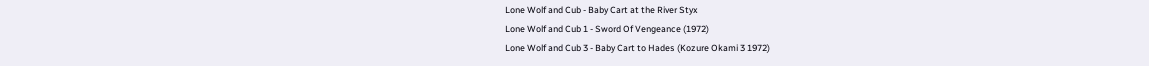Lone Wolf and Cub - Baby Cart at the River Styx
Lone Wolf and Cub 1 - Sword Of Vengeance (1972)
Lone Wolf and Cub 3 - Baby Cart to Hades (Kozure Okami 3 1972)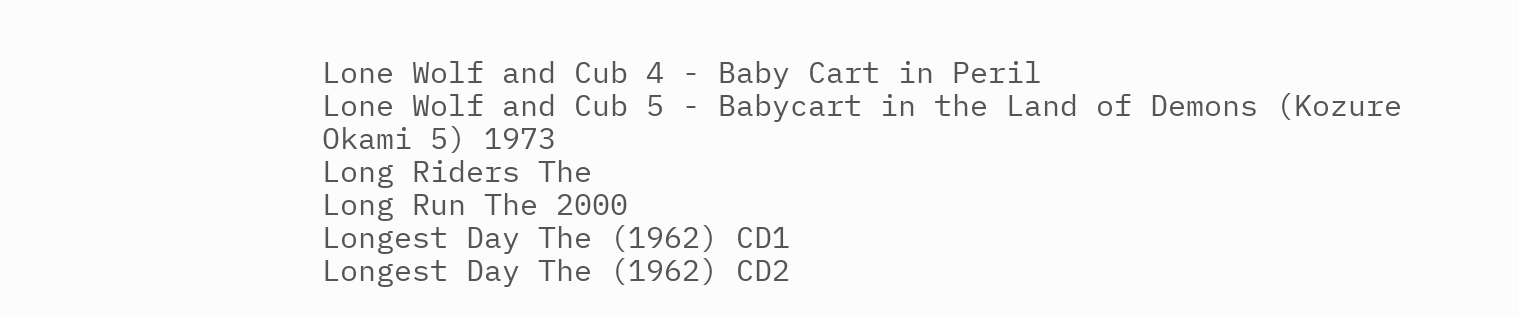Lone Wolf and Cub 4 - Baby Cart in Peril
Lone Wolf and Cub 5 - Babycart in the Land of Demons (Kozure Okami 5) 1973
Long Riders The
Long Run The 2000
Longest Day The (1962) CD1
Longest Day The (1962) CD2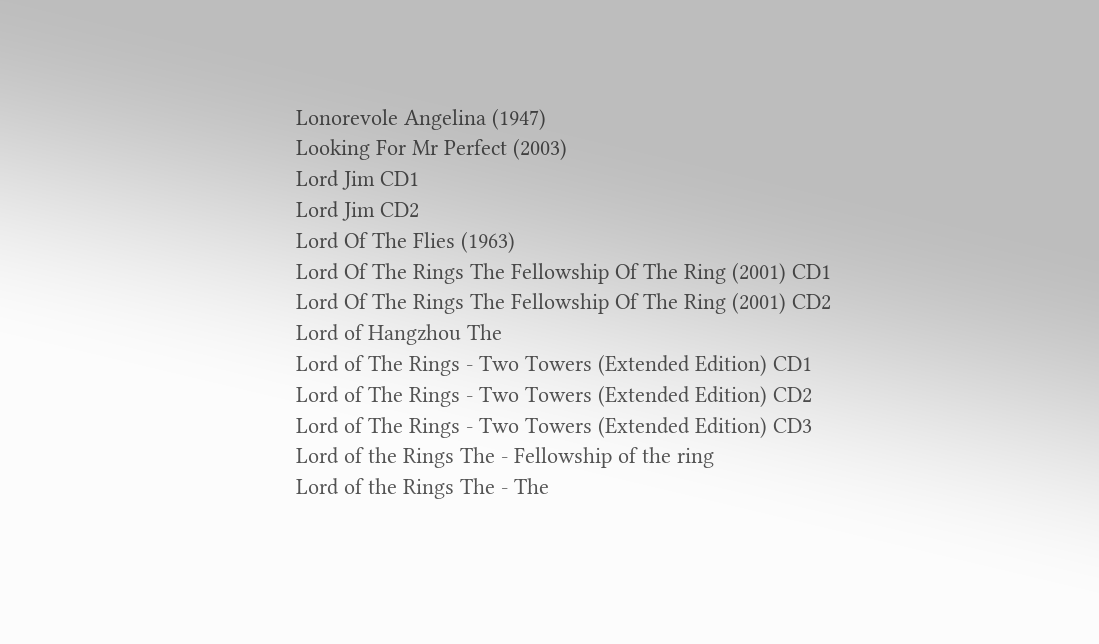Lonorevole Angelina (1947)
Looking For Mr Perfect (2003)
Lord Jim CD1
Lord Jim CD2
Lord Of The Flies (1963)
Lord Of The Rings The Fellowship Of The Ring (2001) CD1
Lord Of The Rings The Fellowship Of The Ring (2001) CD2
Lord of Hangzhou The
Lord of The Rings - Two Towers (Extended Edition) CD1
Lord of The Rings - Two Towers (Extended Edition) CD2
Lord of The Rings - Two Towers (Extended Edition) CD3
Lord of the Rings The - Fellowship of the ring
Lord of the Rings The - The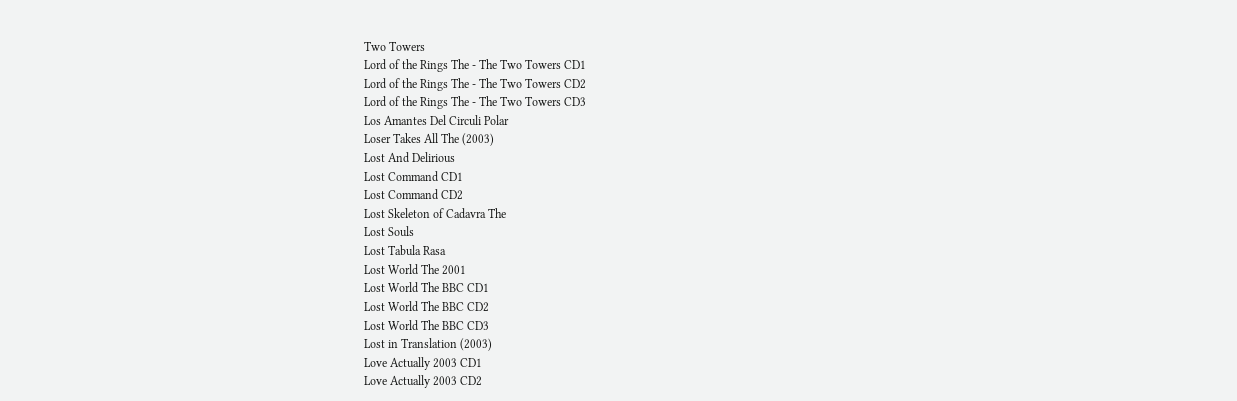Two Towers
Lord of the Rings The - The Two Towers CD1
Lord of the Rings The - The Two Towers CD2
Lord of the Rings The - The Two Towers CD3
Los Amantes Del Circuli Polar
Loser Takes All The (2003)
Lost And Delirious
Lost Command CD1
Lost Command CD2
Lost Skeleton of Cadavra The
Lost Souls
Lost Tabula Rasa
Lost World The 2001
Lost World The BBC CD1
Lost World The BBC CD2
Lost World The BBC CD3
Lost in Translation (2003)
Love Actually 2003 CD1
Love Actually 2003 CD2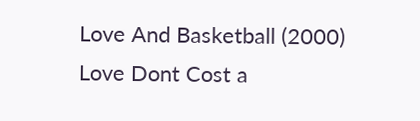Love And Basketball (2000)
Love Dont Cost a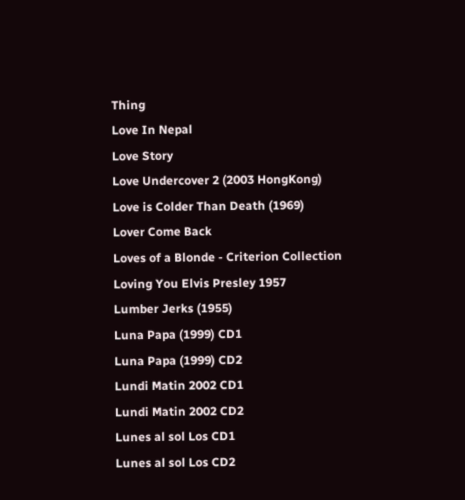Thing
Love In Nepal
Love Story
Love Undercover 2 (2003 HongKong)
Love is Colder Than Death (1969)
Lover Come Back
Loves of a Blonde - Criterion Collection
Loving You Elvis Presley 1957
Lumber Jerks (1955)
Luna Papa (1999) CD1
Luna Papa (1999) CD2
Lundi Matin 2002 CD1
Lundi Matin 2002 CD2
Lunes al sol Los CD1
Lunes al sol Los CD2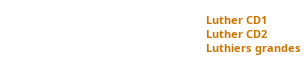Luther CD1
Luther CD2
Luthiers grandes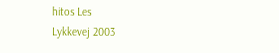hitos Les
Lykkevej 2003